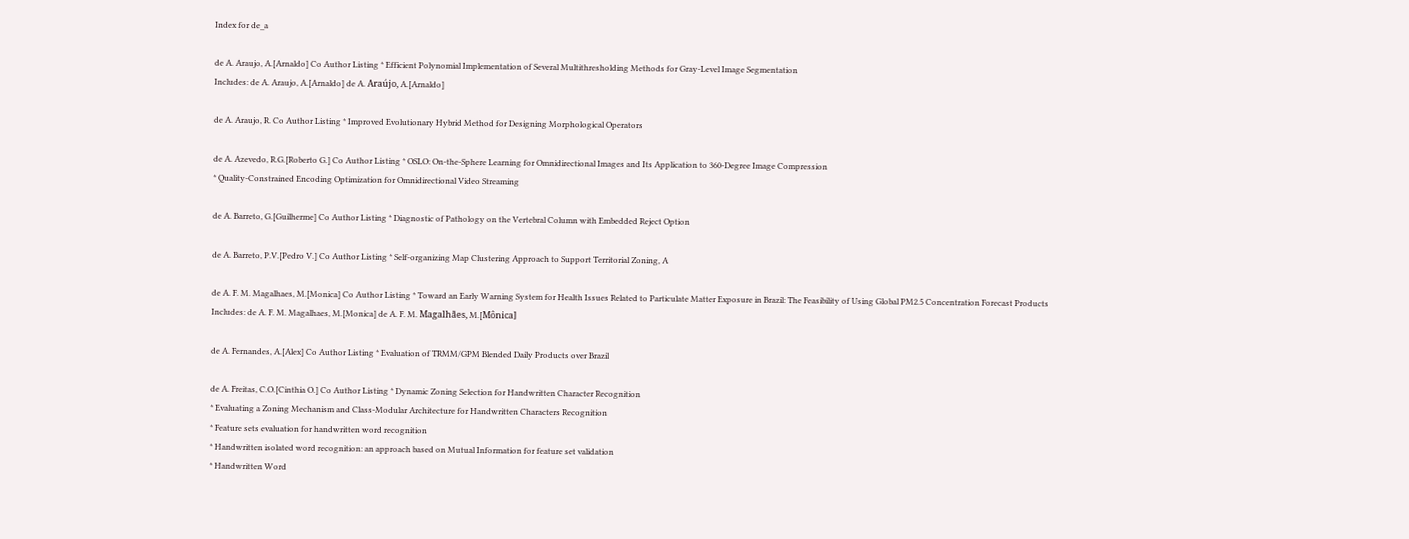Index for de_a

de A. Araujo, A.[Arnaldo] Co Author Listing * Efficient Polynomial Implementation of Several Multithresholding Methods for Gray-Level Image Segmentation
Includes: de A. Araujo, A.[Arnaldo] de A. Araújo, A.[Arnaldo]

de A. Araujo, R. Co Author Listing * Improved Evolutionary Hybrid Method for Designing Morphological Operators

de A. Azevedo, R.G.[Roberto G.] Co Author Listing * OSLO: On-the-Sphere Learning for Omnidirectional Images and Its Application to 360-Degree Image Compression
* Quality-Constrained Encoding Optimization for Omnidirectional Video Streaming

de A. Barreto, G.[Guilherme] Co Author Listing * Diagnostic of Pathology on the Vertebral Column with Embedded Reject Option

de A. Barreto, P.V.[Pedro V.] Co Author Listing * Self-organizing Map Clustering Approach to Support Territorial Zoning, A

de A. F. M. Magalhaes, M.[Monica] Co Author Listing * Toward an Early Warning System for Health Issues Related to Particulate Matter Exposure in Brazil: The Feasibility of Using Global PM2.5 Concentration Forecast Products
Includes: de A. F. M. Magalhaes, M.[Monica] de A. F. M. Magalhães, M.[Mônica]

de A. Fernandes, A.[Alex] Co Author Listing * Evaluation of TRMM/GPM Blended Daily Products over Brazil

de A. Freitas, C.O.[Cinthia O.] Co Author Listing * Dynamic Zoning Selection for Handwritten Character Recognition
* Evaluating a Zoning Mechanism and Class-Modular Architecture for Handwritten Characters Recognition
* Feature sets evaluation for handwritten word recognition
* Handwritten isolated word recognition: an approach based on Mutual Information for feature set validation
* Handwritten Word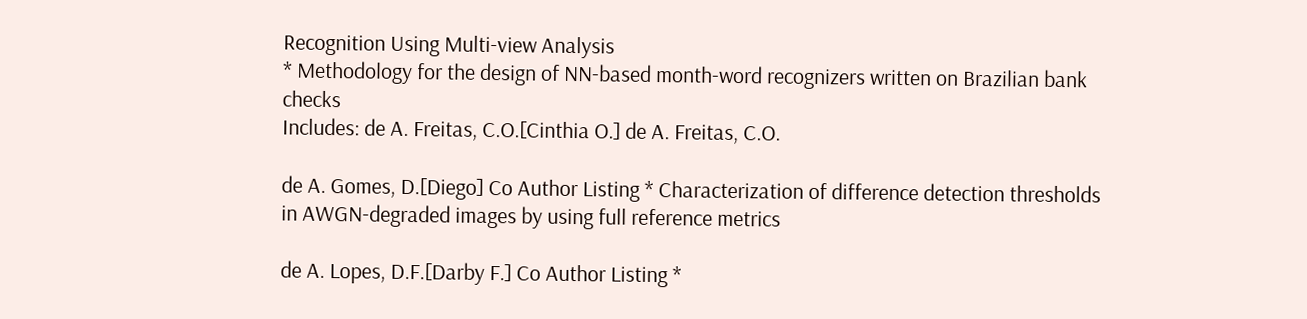Recognition Using Multi-view Analysis
* Methodology for the design of NN-based month-word recognizers written on Brazilian bank checks
Includes: de A. Freitas, C.O.[Cinthia O.] de A. Freitas, C.O.

de A. Gomes, D.[Diego] Co Author Listing * Characterization of difference detection thresholds in AWGN-degraded images by using full reference metrics

de A. Lopes, D.F.[Darby F.] Co Author Listing *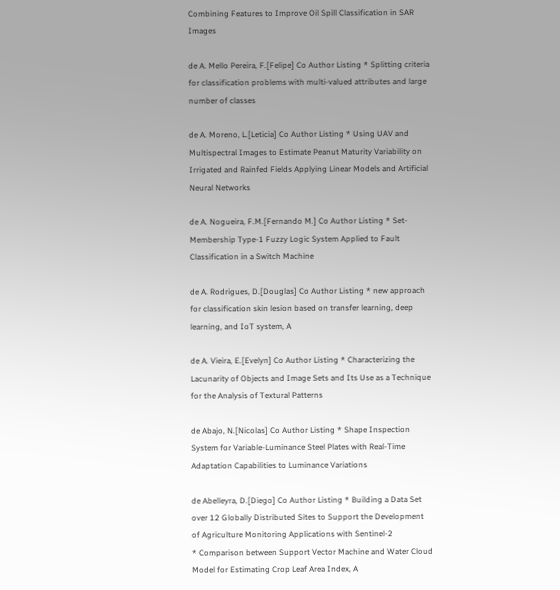Combining Features to Improve Oil Spill Classification in SAR Images

de A. Mello Pereira, F.[Felipe] Co Author Listing * Splitting criteria for classification problems with multi-valued attributes and large number of classes

de A. Moreno, L.[Leticia] Co Author Listing * Using UAV and Multispectral Images to Estimate Peanut Maturity Variability on Irrigated and Rainfed Fields Applying Linear Models and Artificial Neural Networks

de A. Nogueira, F.M.[Fernando M.] Co Author Listing * Set-Membership Type-1 Fuzzy Logic System Applied to Fault Classification in a Switch Machine

de A. Rodrigues, D.[Douglas] Co Author Listing * new approach for classification skin lesion based on transfer learning, deep learning, and IoT system, A

de A. Vieira, E.[Evelyn] Co Author Listing * Characterizing the Lacunarity of Objects and Image Sets and Its Use as a Technique for the Analysis of Textural Patterns

de Abajo, N.[Nicolas] Co Author Listing * Shape Inspection System for Variable-Luminance Steel Plates with Real-Time Adaptation Capabilities to Luminance Variations

de Abelleyra, D.[Diego] Co Author Listing * Building a Data Set over 12 Globally Distributed Sites to Support the Development of Agriculture Monitoring Applications with Sentinel-2
* Comparison between Support Vector Machine and Water Cloud Model for Estimating Crop Leaf Area Index, A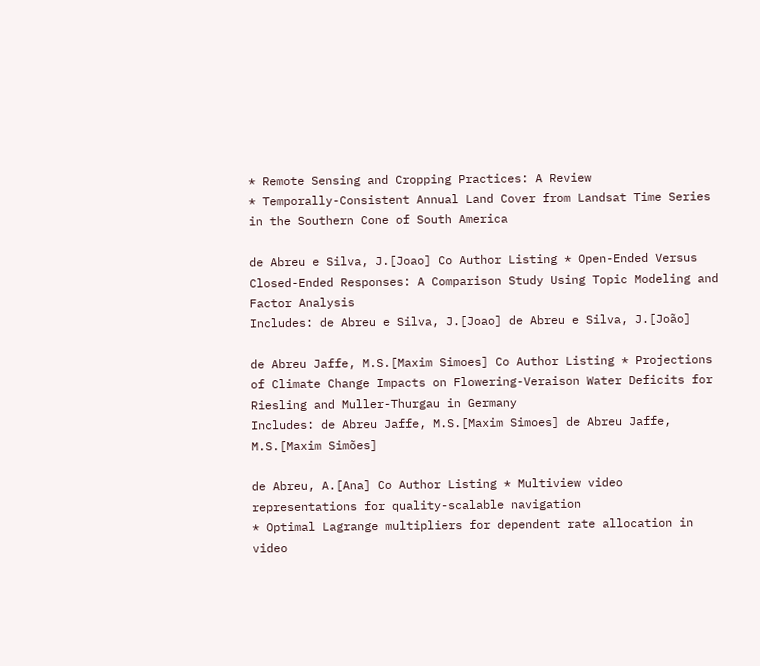* Remote Sensing and Cropping Practices: A Review
* Temporally-Consistent Annual Land Cover from Landsat Time Series in the Southern Cone of South America

de Abreu e Silva, J.[Joao] Co Author Listing * Open-Ended Versus Closed-Ended Responses: A Comparison Study Using Topic Modeling and Factor Analysis
Includes: de Abreu e Silva, J.[Joao] de Abreu e Silva, J.[João]

de Abreu Jaffe, M.S.[Maxim Simoes] Co Author Listing * Projections of Climate Change Impacts on Flowering-Veraison Water Deficits for Riesling and Muller-Thurgau in Germany
Includes: de Abreu Jaffe, M.S.[Maxim Simoes] de Abreu Jaffe, M.S.[Maxim Simões]

de Abreu, A.[Ana] Co Author Listing * Multiview video representations for quality-scalable navigation
* Optimal Lagrange multipliers for dependent rate allocation in video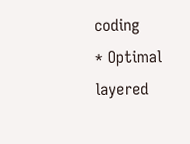coding
* Optimal layered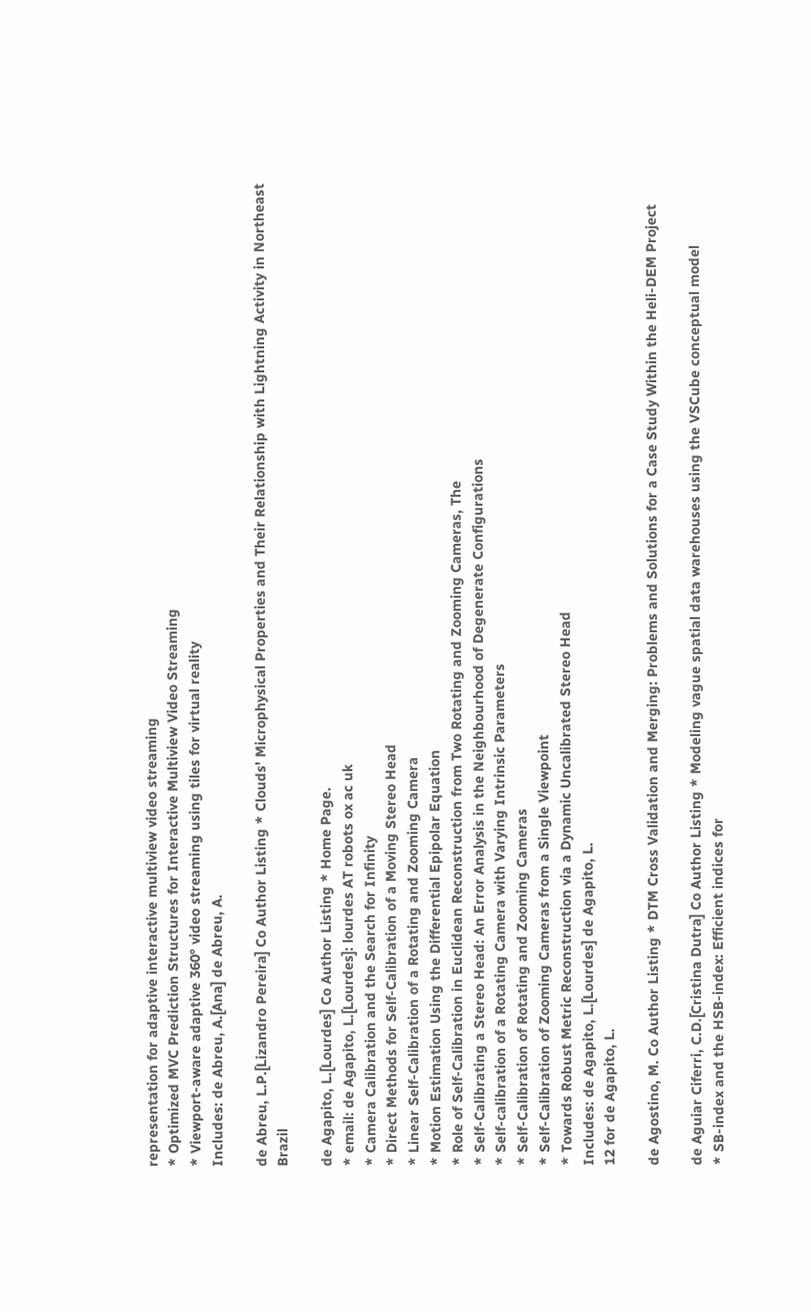representation for adaptive interactive multiview video streaming
* Optimized MVC Prediction Structures for Interactive Multiview Video Streaming
* Viewport-aware adaptive 360° video streaming using tiles for virtual reality
Includes: de Abreu, A.[Ana] de Abreu, A.

de Abreu, L.P.[Lizandro Pereira] Co Author Listing * Clouds' Microphysical Properties and Their Relationship with Lightning Activity in Northeast Brazil

de Agapito, L.[Lourdes] Co Author Listing * Home Page.
* email: de Agapito, L.[Lourdes]: lourdes AT robots ox ac uk
* Camera Calibration and the Search for Infinity
* Direct Methods for Self-Calibration of a Moving Stereo Head
* Linear Self-Calibration of a Rotating and Zooming Camera
* Motion Estimation Using the Differential Epipolar Equation
* Role of Self-Calibration in Euclidean Reconstruction from Two Rotating and Zooming Cameras, The
* Self-Calibrating a Stereo Head: An Error Analysis in the Neighbourhood of Degenerate Configurations
* Self-calibration of a Rotating Camera with Varying Intrinsic Parameters
* Self-Calibration of Rotating and Zooming Cameras
* Self-Calibration of Zooming Cameras from a Single Viewpoint
* Towards Robust Metric Reconstruction via a Dynamic Uncalibrated Stereo Head
Includes: de Agapito, L.[Lourdes] de Agapito, L.
12 for de Agapito, L.

de Agostino, M. Co Author Listing * DTM Cross Validation and Merging: Problems and Solutions for a Case Study Within the Heli-DEM Project

de Aguiar Ciferri, C.D.[Cristina Dutra] Co Author Listing * Modeling vague spatial data warehouses using the VSCube conceptual model
* SB-index and the HSB-index: Efficient indices for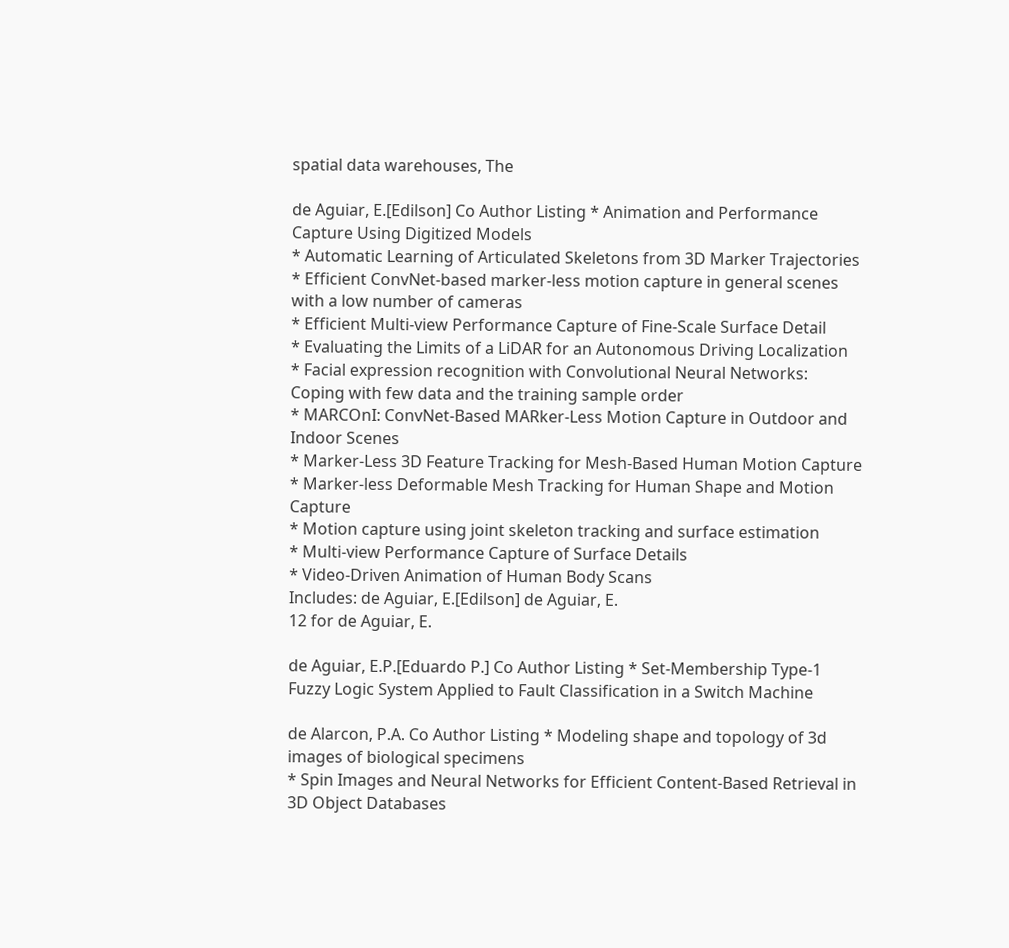spatial data warehouses, The

de Aguiar, E.[Edilson] Co Author Listing * Animation and Performance Capture Using Digitized Models
* Automatic Learning of Articulated Skeletons from 3D Marker Trajectories
* Efficient ConvNet-based marker-less motion capture in general scenes with a low number of cameras
* Efficient Multi-view Performance Capture of Fine-Scale Surface Detail
* Evaluating the Limits of a LiDAR for an Autonomous Driving Localization
* Facial expression recognition with Convolutional Neural Networks: Coping with few data and the training sample order
* MARCOnI: ConvNet-Based MARker-Less Motion Capture in Outdoor and Indoor Scenes
* Marker-Less 3D Feature Tracking for Mesh-Based Human Motion Capture
* Marker-less Deformable Mesh Tracking for Human Shape and Motion Capture
* Motion capture using joint skeleton tracking and surface estimation
* Multi-view Performance Capture of Surface Details
* Video-Driven Animation of Human Body Scans
Includes: de Aguiar, E.[Edilson] de Aguiar, E.
12 for de Aguiar, E.

de Aguiar, E.P.[Eduardo P.] Co Author Listing * Set-Membership Type-1 Fuzzy Logic System Applied to Fault Classification in a Switch Machine

de Alarcon, P.A. Co Author Listing * Modeling shape and topology of 3d images of biological specimens
* Spin Images and Neural Networks for Efficient Content-Based Retrieval in 3D Object Databases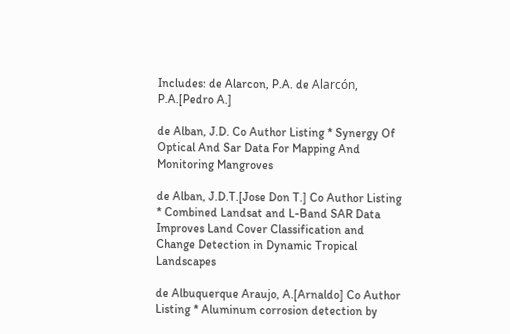Includes: de Alarcon, P.A. de Alarcón, P.A.[Pedro A.]

de Alban, J.D. Co Author Listing * Synergy Of Optical And Sar Data For Mapping And Monitoring Mangroves

de Alban, J.D.T.[Jose Don T.] Co Author Listing * Combined Landsat and L-Band SAR Data Improves Land Cover Classification and Change Detection in Dynamic Tropical Landscapes

de Albuquerque Araujo, A.[Arnaldo] Co Author Listing * Aluminum corrosion detection by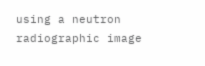using a neutron radiographic image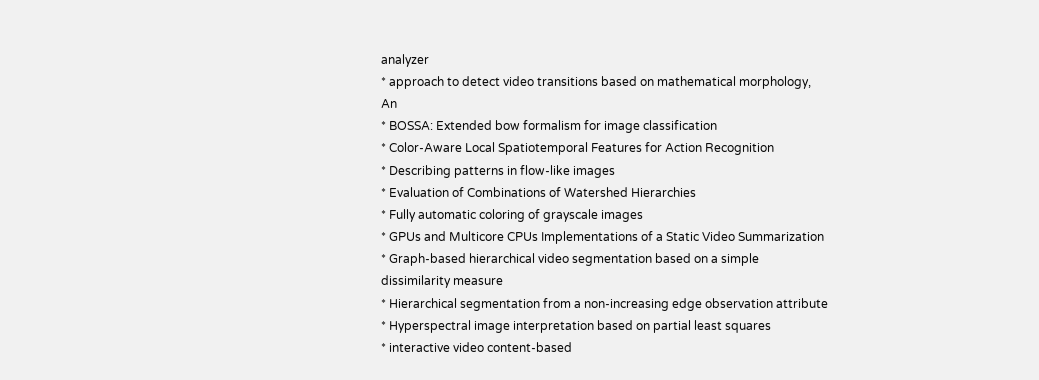analyzer
* approach to detect video transitions based on mathematical morphology, An
* BOSSA: Extended bow formalism for image classification
* Color-Aware Local Spatiotemporal Features for Action Recognition
* Describing patterns in flow-like images
* Evaluation of Combinations of Watershed Hierarchies
* Fully automatic coloring of grayscale images
* GPUs and Multicore CPUs Implementations of a Static Video Summarization
* Graph-based hierarchical video segmentation based on a simple dissimilarity measure
* Hierarchical segmentation from a non-increasing edge observation attribute
* Hyperspectral image interpretation based on partial least squares
* interactive video content-based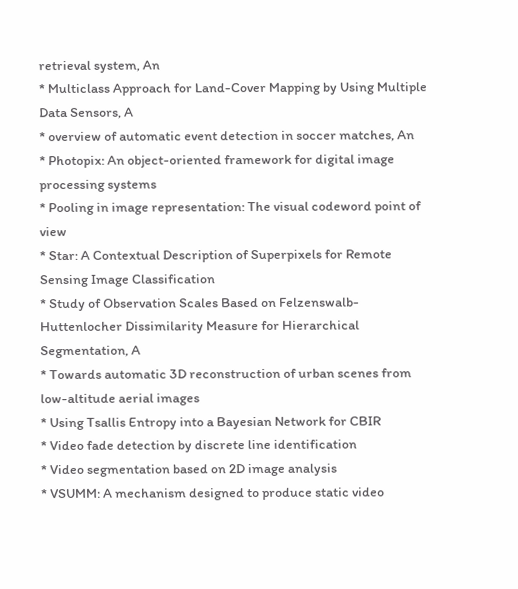retrieval system, An
* Multiclass Approach for Land-Cover Mapping by Using Multiple Data Sensors, A
* overview of automatic event detection in soccer matches, An
* Photopix: An object-oriented framework for digital image processing systems
* Pooling in image representation: The visual codeword point of view
* Star: A Contextual Description of Superpixels for Remote Sensing Image Classification
* Study of Observation Scales Based on Felzenswalb-Huttenlocher Dissimilarity Measure for Hierarchical Segmentation, A
* Towards automatic 3D reconstruction of urban scenes from low-altitude aerial images
* Using Tsallis Entropy into a Bayesian Network for CBIR
* Video fade detection by discrete line identification
* Video segmentation based on 2D image analysis
* VSUMM: A mechanism designed to produce static video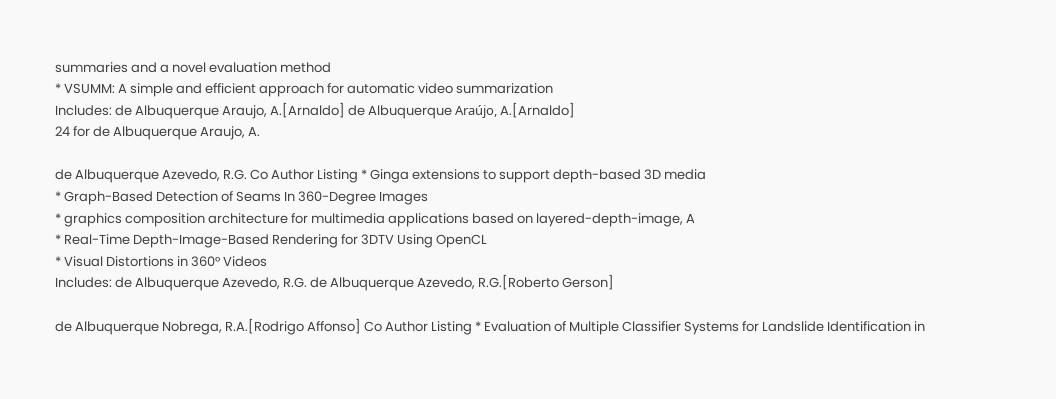summaries and a novel evaluation method
* VSUMM: A simple and efficient approach for automatic video summarization
Includes: de Albuquerque Araujo, A.[Arnaldo] de Albuquerque Araújo, A.[Arnaldo]
24 for de Albuquerque Araujo, A.

de Albuquerque Azevedo, R.G. Co Author Listing * Ginga extensions to support depth-based 3D media
* Graph-Based Detection of Seams In 360-Degree Images
* graphics composition architecture for multimedia applications based on layered-depth-image, A
* Real-Time Depth-Image-Based Rendering for 3DTV Using OpenCL
* Visual Distortions in 360° Videos
Includes: de Albuquerque Azevedo, R.G. de Albuquerque Azevedo, R.G.[Roberto Gerson]

de Albuquerque Nobrega, R.A.[Rodrigo Affonso] Co Author Listing * Evaluation of Multiple Classifier Systems for Landslide Identification in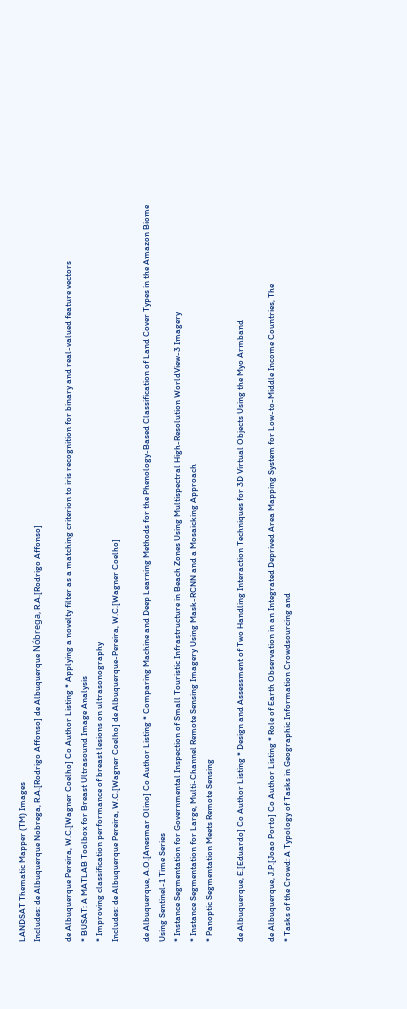LANDSAT Thematic Mapper (TM) Images
Includes: de Albuquerque Nobrega, R.A.[Rodrigo Affonso] de Albuquerque Nóbrega, R.A.[Rodrigo Affonso]

de Albuquerque Pereira, W.C.[Wagner Coelho] Co Author Listing * Applying a novelty filter as a matching criterion to iris recognition for binary and real-valued feature vectors
* BUSAT: A MATLAB Toolbox for Breast Ultrasound Image Analysis
* Improving classification performance of breast lesions on ultrasonography
Includes: de Albuquerque Pereira, W.C.[Wagner Coelho] de Albuquerque-Pereira, W.C.[Wagner Coelho]

de Albuquerque, A.O.[Anesmar Olino] Co Author Listing * Comparing Machine and Deep Learning Methods for the Phenology-Based Classification of Land Cover Types in the Amazon Biome Using Sentinel-1 Time Series
* Instance Segmentation for Governmental Inspection of Small Touristic Infrastructure in Beach Zones Using Multispectral High-Resolution WorldView-3 Imagery
* Instance Segmentation for Large, Multi-Channel Remote Sensing Imagery Using Mask-RCNN and a Mosaicking Approach
* Panoptic Segmentation Meets Remote Sensing

de Albuquerque, E.[Eduardo] Co Author Listing * Design and Assessment of Two Handling Interaction Techniques for 3D Virtual Objects Using the Myo Armband

de Albuquerque, J.P.[Joao Porto] Co Author Listing * Role of Earth Observation in an Integrated Deprived Area Mapping System for Low-to-Middle Income Countries, The
* Tasks of the Crowd: A Typology of Tasks in Geographic Information Crowdsourcing and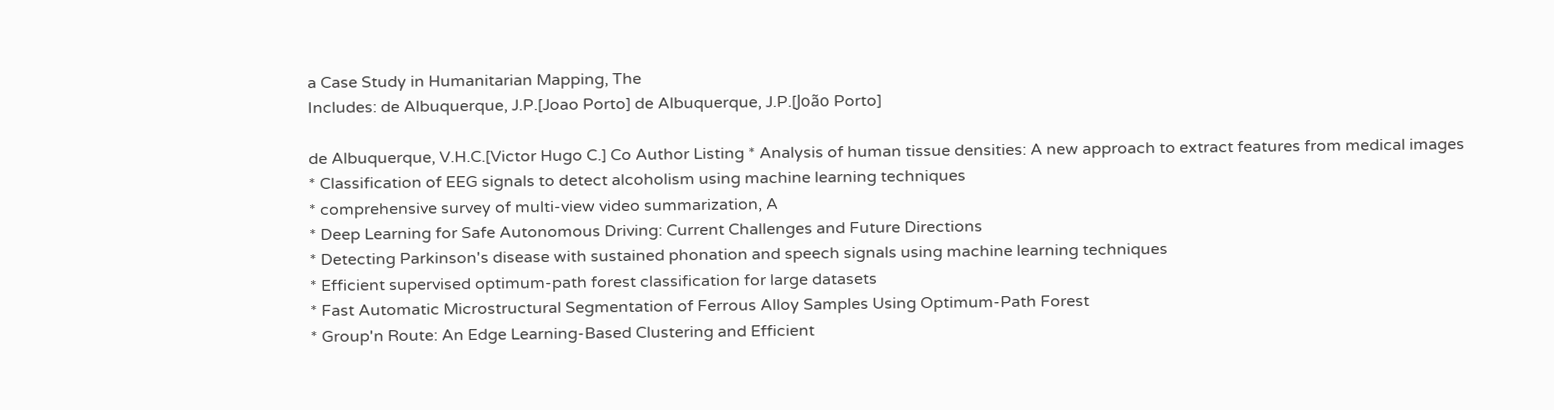a Case Study in Humanitarian Mapping, The
Includes: de Albuquerque, J.P.[Joao Porto] de Albuquerque, J.P.[João Porto]

de Albuquerque, V.H.C.[Victor Hugo C.] Co Author Listing * Analysis of human tissue densities: A new approach to extract features from medical images
* Classification of EEG signals to detect alcoholism using machine learning techniques
* comprehensive survey of multi-view video summarization, A
* Deep Learning for Safe Autonomous Driving: Current Challenges and Future Directions
* Detecting Parkinson's disease with sustained phonation and speech signals using machine learning techniques
* Efficient supervised optimum-path forest classification for large datasets
* Fast Automatic Microstructural Segmentation of Ferrous Alloy Samples Using Optimum-Path Forest
* Group'n Route: An Edge Learning-Based Clustering and Efficient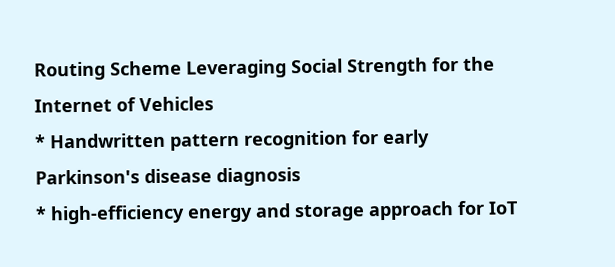Routing Scheme Leveraging Social Strength for the Internet of Vehicles
* Handwritten pattern recognition for early Parkinson's disease diagnosis
* high-efficiency energy and storage approach for IoT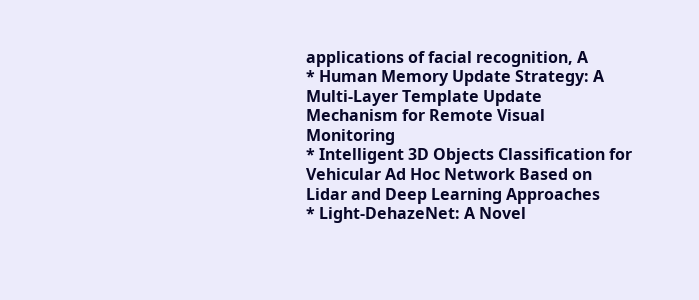applications of facial recognition, A
* Human Memory Update Strategy: A Multi-Layer Template Update Mechanism for Remote Visual Monitoring
* Intelligent 3D Objects Classification for Vehicular Ad Hoc Network Based on Lidar and Deep Learning Approaches
* Light-DehazeNet: A Novel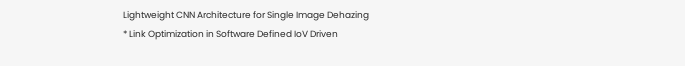Lightweight CNN Architecture for Single Image Dehazing
* Link Optimization in Software Defined IoV Driven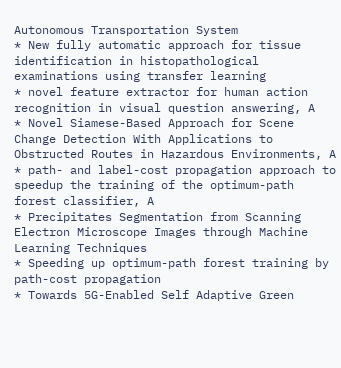Autonomous Transportation System
* New fully automatic approach for tissue identification in histopathological examinations using transfer learning
* novel feature extractor for human action recognition in visual question answering, A
* Novel Siamese-Based Approach for Scene Change Detection With Applications to Obstructed Routes in Hazardous Environments, A
* path- and label-cost propagation approach to speedup the training of the optimum-path forest classifier, A
* Precipitates Segmentation from Scanning Electron Microscope Images through Machine Learning Techniques
* Speeding up optimum-path forest training by path-cost propagation
* Towards 5G-Enabled Self Adaptive Green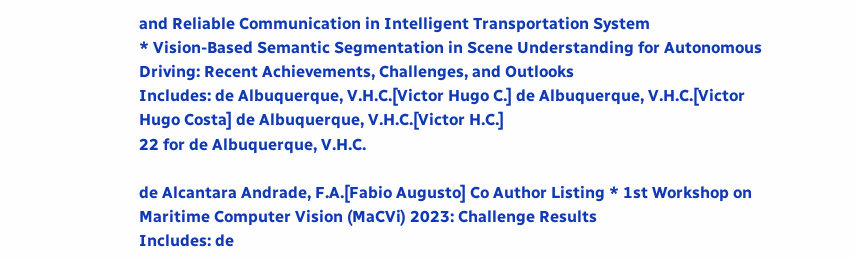and Reliable Communication in Intelligent Transportation System
* Vision-Based Semantic Segmentation in Scene Understanding for Autonomous Driving: Recent Achievements, Challenges, and Outlooks
Includes: de Albuquerque, V.H.C.[Victor Hugo C.] de Albuquerque, V.H.C.[Victor Hugo Costa] de Albuquerque, V.H.C.[Victor H.C.]
22 for de Albuquerque, V.H.C.

de Alcantara Andrade, F.A.[Fabio Augusto] Co Author Listing * 1st Workshop on Maritime Computer Vision (MaCVi) 2023: Challenge Results
Includes: de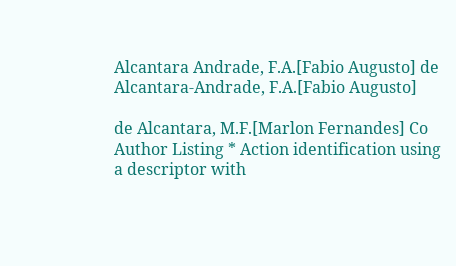Alcantara Andrade, F.A.[Fabio Augusto] de Alcantara-Andrade, F.A.[Fabio Augusto]

de Alcantara, M.F.[Marlon Fernandes] Co Author Listing * Action identification using a descriptor with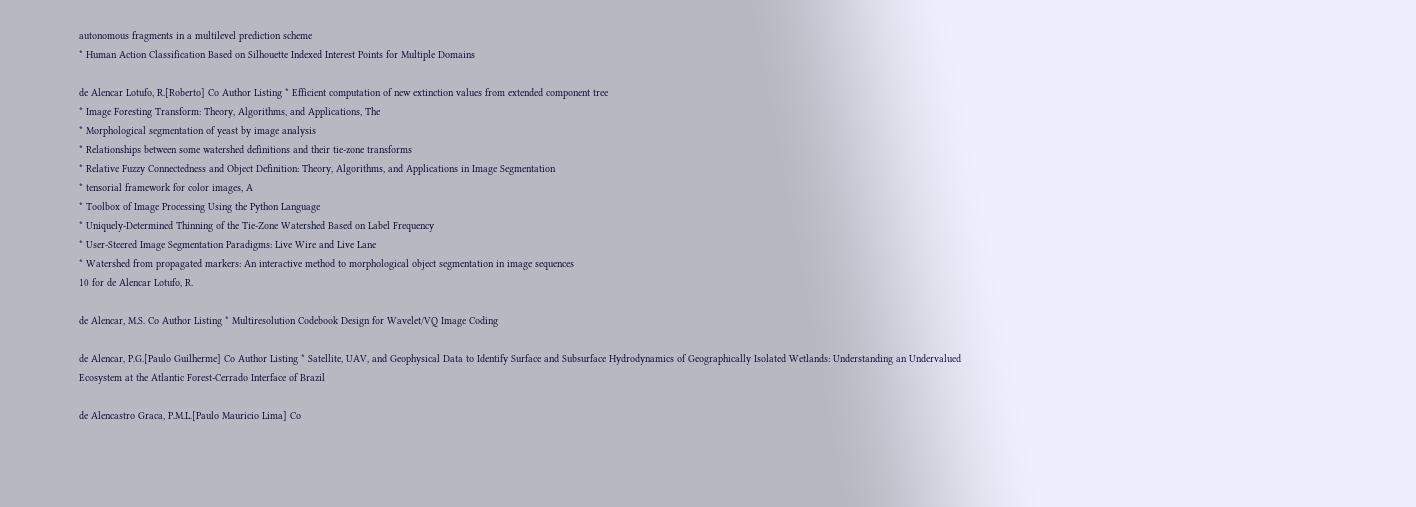autonomous fragments in a multilevel prediction scheme
* Human Action Classification Based on Silhouette Indexed Interest Points for Multiple Domains

de Alencar Lotufo, R.[Roberto] Co Author Listing * Efficient computation of new extinction values from extended component tree
* Image Foresting Transform: Theory, Algorithms, and Applications, The
* Morphological segmentation of yeast by image analysis
* Relationships between some watershed definitions and their tie-zone transforms
* Relative Fuzzy Connectedness and Object Definition: Theory, Algorithms, and Applications in Image Segmentation
* tensorial framework for color images, A
* Toolbox of Image Processing Using the Python Language
* Uniquely-Determined Thinning of the Tie-Zone Watershed Based on Label Frequency
* User-Steered Image Segmentation Paradigms: Live Wire and Live Lane
* Watershed from propagated markers: An interactive method to morphological object segmentation in image sequences
10 for de Alencar Lotufo, R.

de Alencar, M.S. Co Author Listing * Multiresolution Codebook Design for Wavelet/VQ Image Coding

de Alencar, P.G.[Paulo Guilherme] Co Author Listing * Satellite, UAV, and Geophysical Data to Identify Surface and Subsurface Hydrodynamics of Geographically Isolated Wetlands: Understanding an Undervalued Ecosystem at the Atlantic Forest-Cerrado Interface of Brazil

de Alencastro Graca, P.M.L.[Paulo Mauricio Lima] Co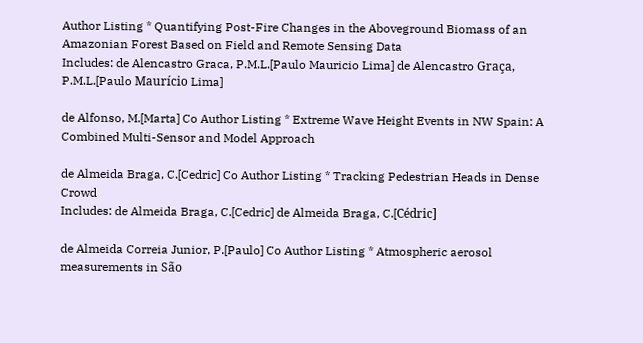Author Listing * Quantifying Post-Fire Changes in the Aboveground Biomass of an Amazonian Forest Based on Field and Remote Sensing Data
Includes: de Alencastro Graca, P.M.L.[Paulo Mauricio Lima] de Alencastro Graça, P.M.L.[Paulo Maurício Lima]

de Alfonso, M.[Marta] Co Author Listing * Extreme Wave Height Events in NW Spain: A Combined Multi-Sensor and Model Approach

de Almeida Braga, C.[Cedric] Co Author Listing * Tracking Pedestrian Heads in Dense Crowd
Includes: de Almeida Braga, C.[Cedric] de Almeida Braga, C.[Cédric]

de Almeida Correia Junior, P.[Paulo] Co Author Listing * Atmospheric aerosol measurements in São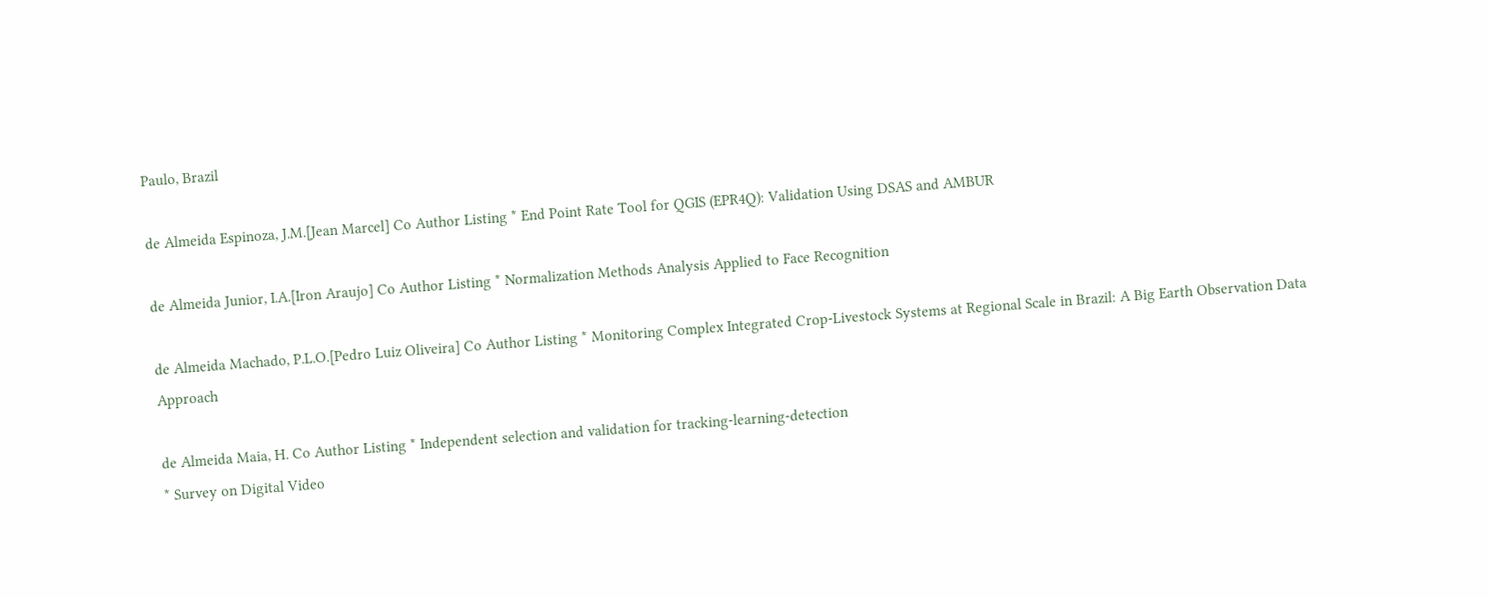Paulo, Brazil

de Almeida Espinoza, J.M.[Jean Marcel] Co Author Listing * End Point Rate Tool for QGIS (EPR4Q): Validation Using DSAS and AMBUR

de Almeida Junior, I.A.[Iron Araujo] Co Author Listing * Normalization Methods Analysis Applied to Face Recognition

de Almeida Machado, P.L.O.[Pedro Luiz Oliveira] Co Author Listing * Monitoring Complex Integrated Crop-Livestock Systems at Regional Scale in Brazil: A Big Earth Observation Data Approach

de Almeida Maia, H. Co Author Listing * Independent selection and validation for tracking-learning-detection
* Survey on Digital Video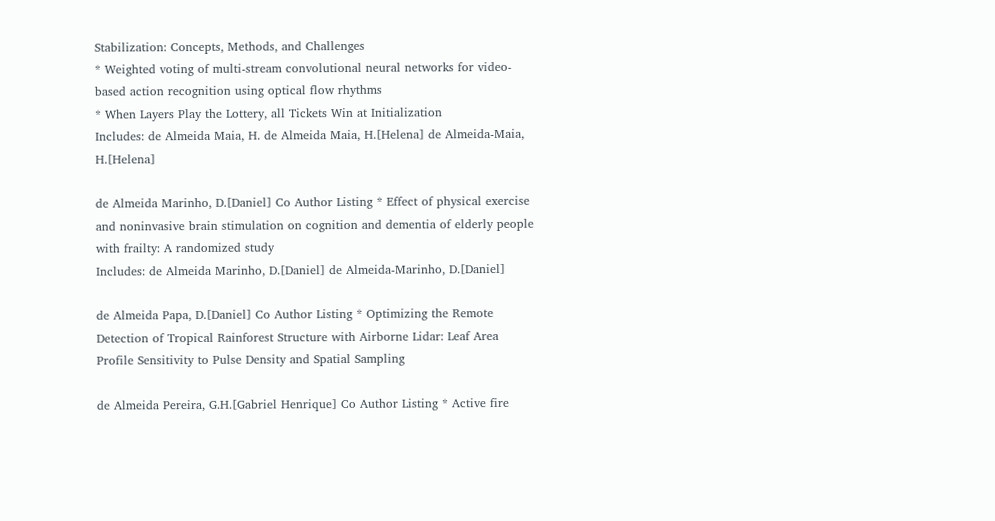Stabilization: Concepts, Methods, and Challenges
* Weighted voting of multi-stream convolutional neural networks for video-based action recognition using optical flow rhythms
* When Layers Play the Lottery, all Tickets Win at Initialization
Includes: de Almeida Maia, H. de Almeida Maia, H.[Helena] de Almeida-Maia, H.[Helena]

de Almeida Marinho, D.[Daniel] Co Author Listing * Effect of physical exercise and noninvasive brain stimulation on cognition and dementia of elderly people with frailty: A randomized study
Includes: de Almeida Marinho, D.[Daniel] de Almeida-Marinho, D.[Daniel]

de Almeida Papa, D.[Daniel] Co Author Listing * Optimizing the Remote Detection of Tropical Rainforest Structure with Airborne Lidar: Leaf Area Profile Sensitivity to Pulse Density and Spatial Sampling

de Almeida Pereira, G.H.[Gabriel Henrique] Co Author Listing * Active fire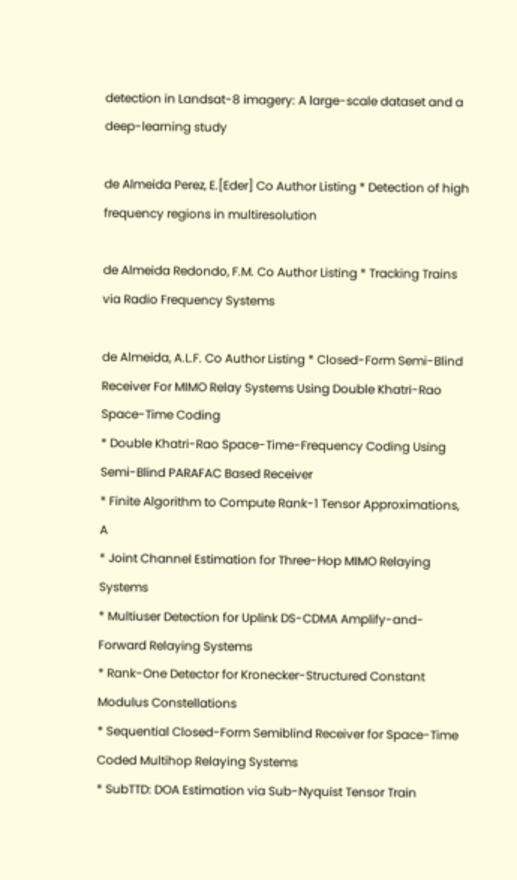detection in Landsat-8 imagery: A large-scale dataset and a deep-learning study

de Almeida Perez, E.[Eder] Co Author Listing * Detection of high frequency regions in multiresolution

de Almeida Redondo, F.M. Co Author Listing * Tracking Trains via Radio Frequency Systems

de Almeida, A.L.F. Co Author Listing * Closed-Form Semi-Blind Receiver For MIMO Relay Systems Using Double Khatri-Rao Space-Time Coding
* Double Khatri-Rao Space-Time-Frequency Coding Using Semi-Blind PARAFAC Based Receiver
* Finite Algorithm to Compute Rank-1 Tensor Approximations, A
* Joint Channel Estimation for Three-Hop MIMO Relaying Systems
* Multiuser Detection for Uplink DS-CDMA Amplify-and-Forward Relaying Systems
* Rank-One Detector for Kronecker-Structured Constant Modulus Constellations
* Sequential Closed-Form Semiblind Receiver for Space-Time Coded Multihop Relaying Systems
* SubTTD: DOA Estimation via Sub-Nyquist Tensor Train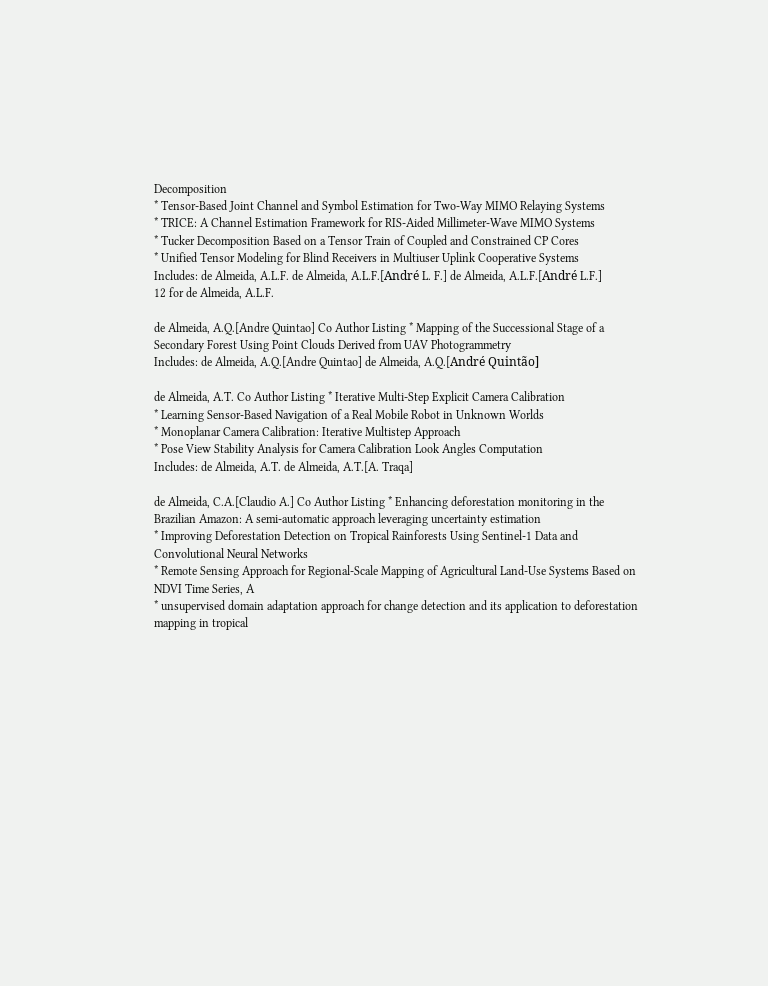Decomposition
* Tensor-Based Joint Channel and Symbol Estimation for Two-Way MIMO Relaying Systems
* TRICE: A Channel Estimation Framework for RIS-Aided Millimeter-Wave MIMO Systems
* Tucker Decomposition Based on a Tensor Train of Coupled and Constrained CP Cores
* Unified Tensor Modeling for Blind Receivers in Multiuser Uplink Cooperative Systems
Includes: de Almeida, A.L.F. de Almeida, A.L.F.[André L. F.] de Almeida, A.L.F.[André L.F.]
12 for de Almeida, A.L.F.

de Almeida, A.Q.[Andre Quintao] Co Author Listing * Mapping of the Successional Stage of a Secondary Forest Using Point Clouds Derived from UAV Photogrammetry
Includes: de Almeida, A.Q.[Andre Quintao] de Almeida, A.Q.[André Quintão]

de Almeida, A.T. Co Author Listing * Iterative Multi-Step Explicit Camera Calibration
* Learning Sensor-Based Navigation of a Real Mobile Robot in Unknown Worlds
* Monoplanar Camera Calibration: Iterative Multistep Approach
* Pose View Stability Analysis for Camera Calibration Look Angles Computation
Includes: de Almeida, A.T. de Almeida, A.T.[A. Traqa]

de Almeida, C.A.[Claudio A.] Co Author Listing * Enhancing deforestation monitoring in the Brazilian Amazon: A semi-automatic approach leveraging uncertainty estimation
* Improving Deforestation Detection on Tropical Rainforests Using Sentinel-1 Data and Convolutional Neural Networks
* Remote Sensing Approach for Regional-Scale Mapping of Agricultural Land-Use Systems Based on NDVI Time Series, A
* unsupervised domain adaptation approach for change detection and its application to deforestation mapping in tropical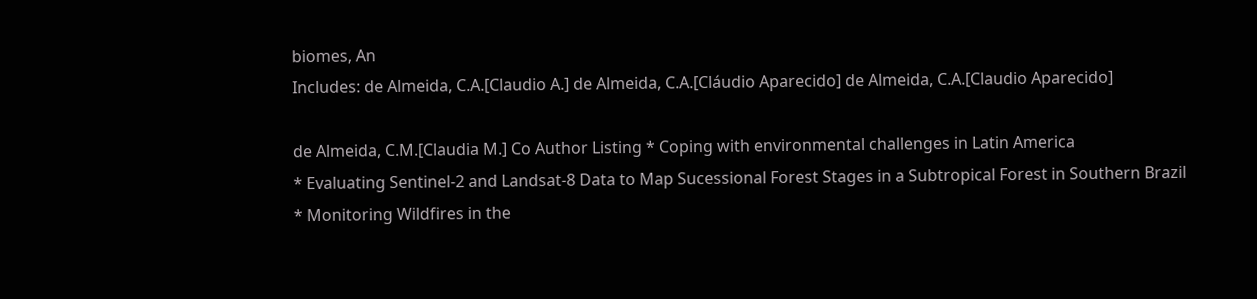biomes, An
Includes: de Almeida, C.A.[Claudio A.] de Almeida, C.A.[Cláudio Aparecido] de Almeida, C.A.[Claudio Aparecido]

de Almeida, C.M.[Claudia M.] Co Author Listing * Coping with environmental challenges in Latin America
* Evaluating Sentinel-2 and Landsat-8 Data to Map Sucessional Forest Stages in a Subtropical Forest in Southern Brazil
* Monitoring Wildfires in the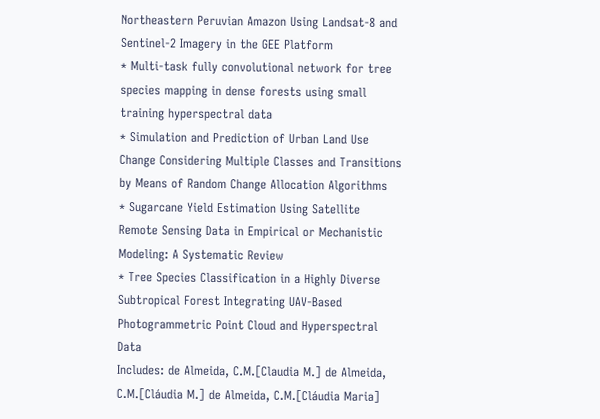Northeastern Peruvian Amazon Using Landsat-8 and Sentinel-2 Imagery in the GEE Platform
* Multi-task fully convolutional network for tree species mapping in dense forests using small training hyperspectral data
* Simulation and Prediction of Urban Land Use Change Considering Multiple Classes and Transitions by Means of Random Change Allocation Algorithms
* Sugarcane Yield Estimation Using Satellite Remote Sensing Data in Empirical or Mechanistic Modeling: A Systematic Review
* Tree Species Classification in a Highly Diverse Subtropical Forest Integrating UAV-Based Photogrammetric Point Cloud and Hyperspectral Data
Includes: de Almeida, C.M.[Claudia M.] de Almeida, C.M.[Cláudia M.] de Almeida, C.M.[Cláudia Maria]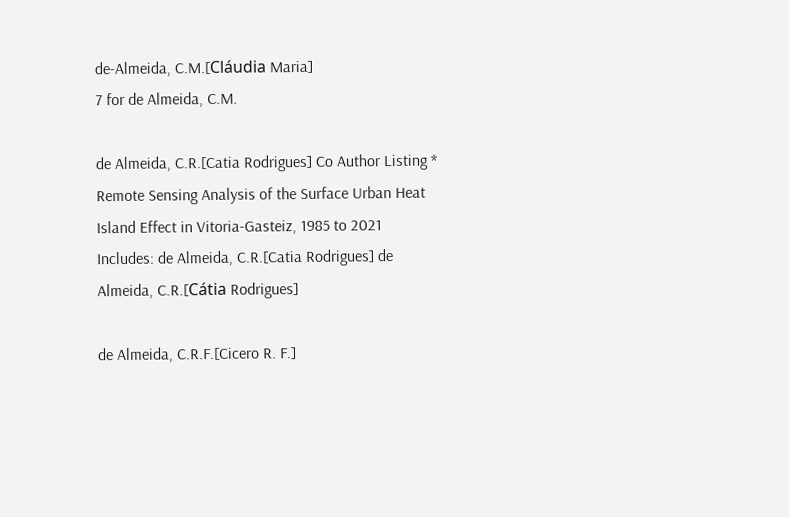de-Almeida, C.M.[Cláudia Maria]
7 for de Almeida, C.M.

de Almeida, C.R.[Catia Rodrigues] Co Author Listing * Remote Sensing Analysis of the Surface Urban Heat Island Effect in Vitoria-Gasteiz, 1985 to 2021
Includes: de Almeida, C.R.[Catia Rodrigues] de Almeida, C.R.[Cátia Rodrigues]

de Almeida, C.R.F.[Cicero R. F.]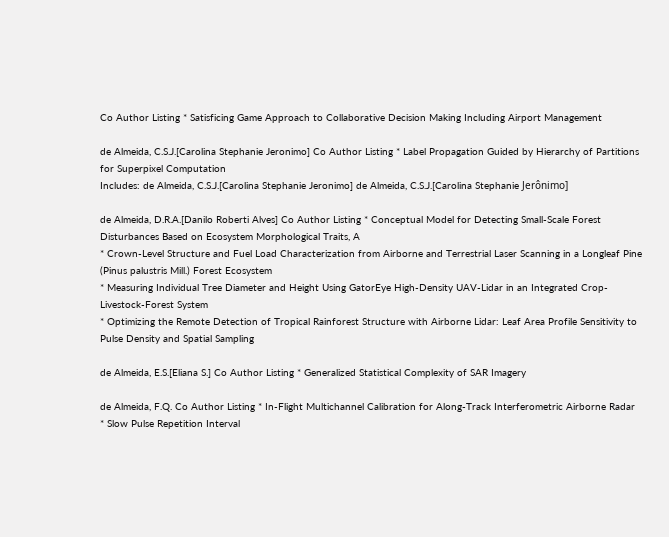Co Author Listing * Satisficing Game Approach to Collaborative Decision Making Including Airport Management

de Almeida, C.S.J.[Carolina Stephanie Jeronimo] Co Author Listing * Label Propagation Guided by Hierarchy of Partitions for Superpixel Computation
Includes: de Almeida, C.S.J.[Carolina Stephanie Jeronimo] de Almeida, C.S.J.[Carolina Stephanie Jerônimo]

de Almeida, D.R.A.[Danilo Roberti Alves] Co Author Listing * Conceptual Model for Detecting Small-Scale Forest Disturbances Based on Ecosystem Morphological Traits, A
* Crown-Level Structure and Fuel Load Characterization from Airborne and Terrestrial Laser Scanning in a Longleaf Pine (Pinus palustris Mill.) Forest Ecosystem
* Measuring Individual Tree Diameter and Height Using GatorEye High-Density UAV-Lidar in an Integrated Crop-Livestock-Forest System
* Optimizing the Remote Detection of Tropical Rainforest Structure with Airborne Lidar: Leaf Area Profile Sensitivity to Pulse Density and Spatial Sampling

de Almeida, E.S.[Eliana S.] Co Author Listing * Generalized Statistical Complexity of SAR Imagery

de Almeida, F.Q. Co Author Listing * In-Flight Multichannel Calibration for Along-Track Interferometric Airborne Radar
* Slow Pulse Repetition Interval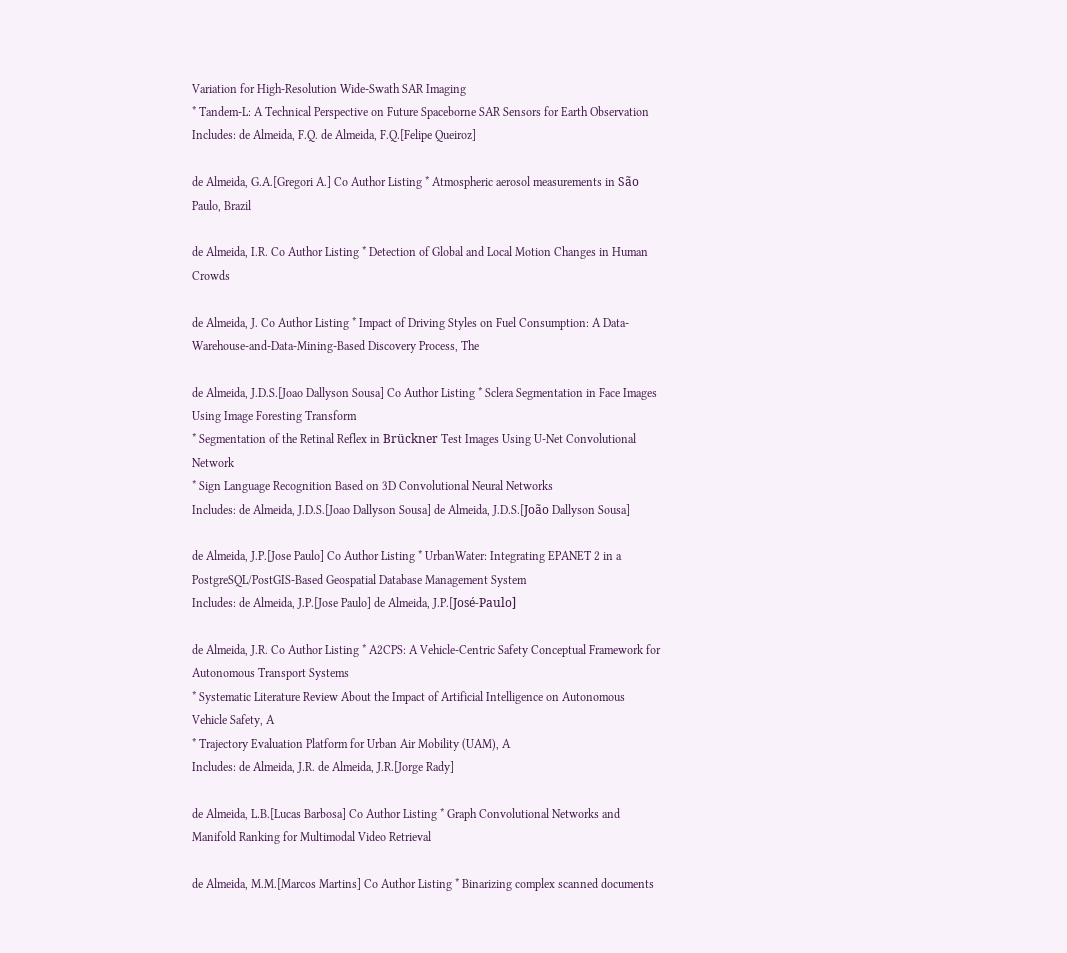Variation for High-Resolution Wide-Swath SAR Imaging
* Tandem-L: A Technical Perspective on Future Spaceborne SAR Sensors for Earth Observation
Includes: de Almeida, F.Q. de Almeida, F.Q.[Felipe Queiroz]

de Almeida, G.A.[Gregori A.] Co Author Listing * Atmospheric aerosol measurements in São Paulo, Brazil

de Almeida, I.R. Co Author Listing * Detection of Global and Local Motion Changes in Human Crowds

de Almeida, J. Co Author Listing * Impact of Driving Styles on Fuel Consumption: A Data-Warehouse-and-Data-Mining-Based Discovery Process, The

de Almeida, J.D.S.[Joao Dallyson Sousa] Co Author Listing * Sclera Segmentation in Face Images Using Image Foresting Transform
* Segmentation of the Retinal Reflex in Brückner Test Images Using U-Net Convolutional Network
* Sign Language Recognition Based on 3D Convolutional Neural Networks
Includes: de Almeida, J.D.S.[Joao Dallyson Sousa] de Almeida, J.D.S.[João Dallyson Sousa]

de Almeida, J.P.[Jose Paulo] Co Author Listing * UrbanWater: Integrating EPANET 2 in a PostgreSQL/PostGIS-Based Geospatial Database Management System
Includes: de Almeida, J.P.[Jose Paulo] de Almeida, J.P.[José-Paulo]

de Almeida, J.R. Co Author Listing * A2CPS: A Vehicle-Centric Safety Conceptual Framework for Autonomous Transport Systems
* Systematic Literature Review About the Impact of Artificial Intelligence on Autonomous Vehicle Safety, A
* Trajectory Evaluation Platform for Urban Air Mobility (UAM), A
Includes: de Almeida, J.R. de Almeida, J.R.[Jorge Rady]

de Almeida, L.B.[Lucas Barbosa] Co Author Listing * Graph Convolutional Networks and Manifold Ranking for Multimodal Video Retrieval

de Almeida, M.M.[Marcos Martins] Co Author Listing * Binarizing complex scanned documents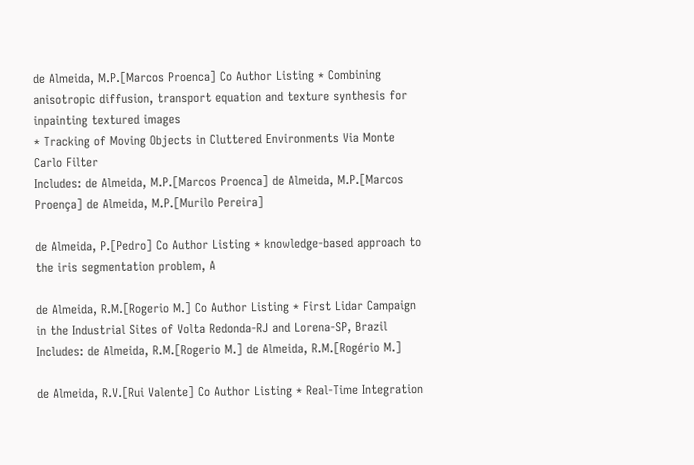de Almeida, M.P.[Marcos Proenca] Co Author Listing * Combining anisotropic diffusion, transport equation and texture synthesis for inpainting textured images
* Tracking of Moving Objects in Cluttered Environments Via Monte Carlo Filter
Includes: de Almeida, M.P.[Marcos Proenca] de Almeida, M.P.[Marcos Proença] de Almeida, M.P.[Murilo Pereira]

de Almeida, P.[Pedro] Co Author Listing * knowledge-based approach to the iris segmentation problem, A

de Almeida, R.M.[Rogerio M.] Co Author Listing * First Lidar Campaign in the Industrial Sites of Volta Redonda-RJ and Lorena-SP, Brazil
Includes: de Almeida, R.M.[Rogerio M.] de Almeida, R.M.[Rogério M.]

de Almeida, R.V.[Rui Valente] Co Author Listing * Real-Time Integration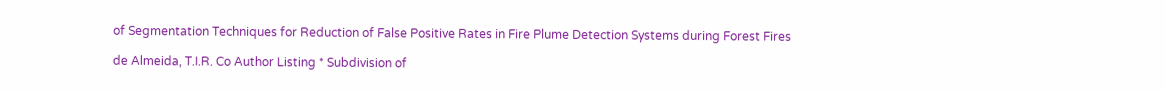of Segmentation Techniques for Reduction of False Positive Rates in Fire Plume Detection Systems during Forest Fires

de Almeida, T.I.R. Co Author Listing * Subdivision of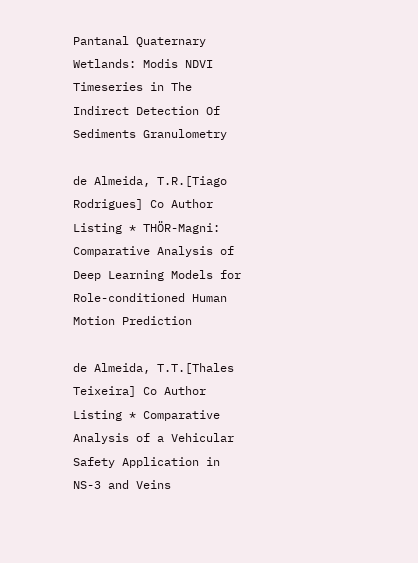Pantanal Quaternary Wetlands: Modis NDVI Timeseries in The Indirect Detection Of Sediments Granulometry

de Almeida, T.R.[Tiago Rodrigues] Co Author Listing * THÖR-Magni: Comparative Analysis of Deep Learning Models for Role-conditioned Human Motion Prediction

de Almeida, T.T.[Thales Teixeira] Co Author Listing * Comparative Analysis of a Vehicular Safety Application in NS-3 and Veins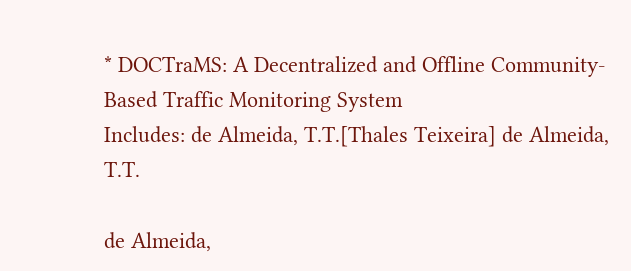* DOCTraMS: A Decentralized and Offline Community-Based Traffic Monitoring System
Includes: de Almeida, T.T.[Thales Teixeira] de Almeida, T.T.

de Almeida,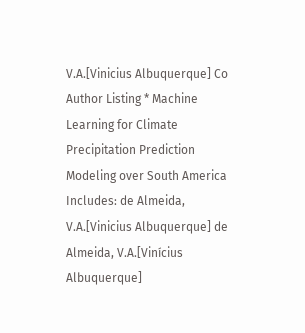V.A.[Vinicius Albuquerque] Co Author Listing * Machine Learning for Climate Precipitation Prediction Modeling over South America
Includes: de Almeida, V.A.[Vinicius Albuquerque] de Almeida, V.A.[Vinícius Albuquerque]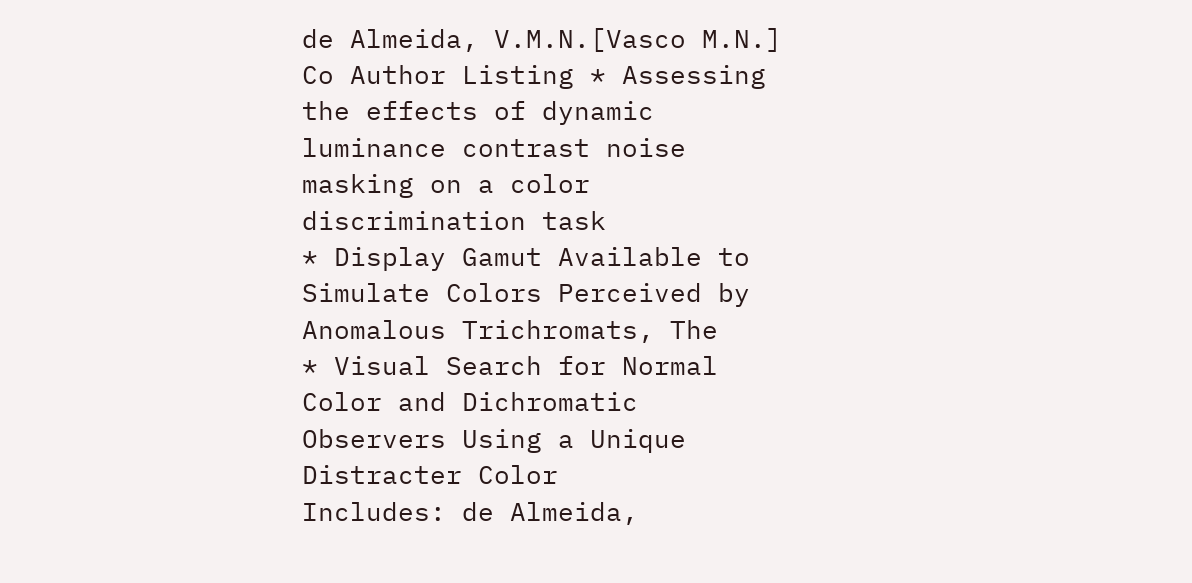de Almeida, V.M.N.[Vasco M.N.] Co Author Listing * Assessing the effects of dynamic luminance contrast noise masking on a color discrimination task
* Display Gamut Available to Simulate Colors Perceived by Anomalous Trichromats, The
* Visual Search for Normal Color and Dichromatic Observers Using a Unique Distracter Color
Includes: de Almeida,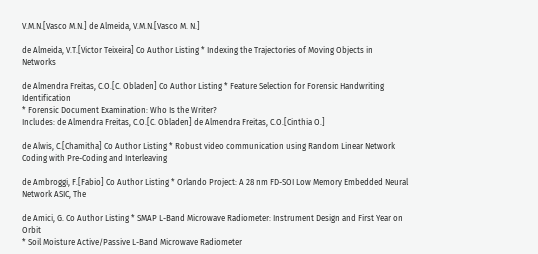V.M.N.[Vasco M.N.] de Almeida, V.M.N.[Vasco M. N.]

de Almeida, V.T.[Victor Teixeira] Co Author Listing * Indexing the Trajectories of Moving Objects in Networks

de Almendra Freitas, C.O.[C. Obladen] Co Author Listing * Feature Selection for Forensic Handwriting Identification
* Forensic Document Examination: Who Is the Writer?
Includes: de Almendra Freitas, C.O.[C. Obladen] de Almendra Freitas, C.O.[Cinthia O.]

de Alwis, C.[Chamitha] Co Author Listing * Robust video communication using Random Linear Network Coding with Pre-Coding and Interleaving

de Ambroggi, F.[Fabio] Co Author Listing * Orlando Project: A 28 nm FD-SOI Low Memory Embedded Neural Network ASIC, The

de Amici, G. Co Author Listing * SMAP L-Band Microwave Radiometer: Instrument Design and First Year on Orbit
* Soil Moisture Active/Passive L-Band Microwave Radiometer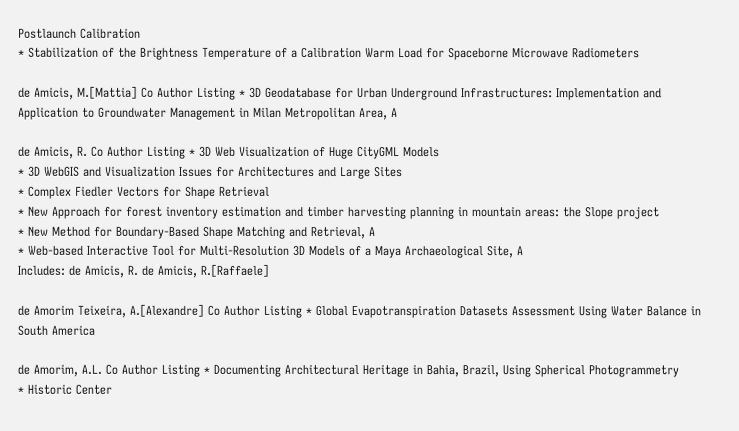Postlaunch Calibration
* Stabilization of the Brightness Temperature of a Calibration Warm Load for Spaceborne Microwave Radiometers

de Amicis, M.[Mattia] Co Author Listing * 3D Geodatabase for Urban Underground Infrastructures: Implementation and Application to Groundwater Management in Milan Metropolitan Area, A

de Amicis, R. Co Author Listing * 3D Web Visualization of Huge CityGML Models
* 3D WebGIS and Visualization Issues for Architectures and Large Sites
* Complex Fiedler Vectors for Shape Retrieval
* New Approach for forest inventory estimation and timber harvesting planning in mountain areas: the Slope project
* New Method for Boundary-Based Shape Matching and Retrieval, A
* Web-based Interactive Tool for Multi-Resolution 3D Models of a Maya Archaeological Site, A
Includes: de Amicis, R. de Amicis, R.[Raffaele]

de Amorim Teixeira, A.[Alexandre] Co Author Listing * Global Evapotranspiration Datasets Assessment Using Water Balance in South America

de Amorim, A.L. Co Author Listing * Documenting Architectural Heritage in Bahia, Brazil, Using Spherical Photogrammetry
* Historic Center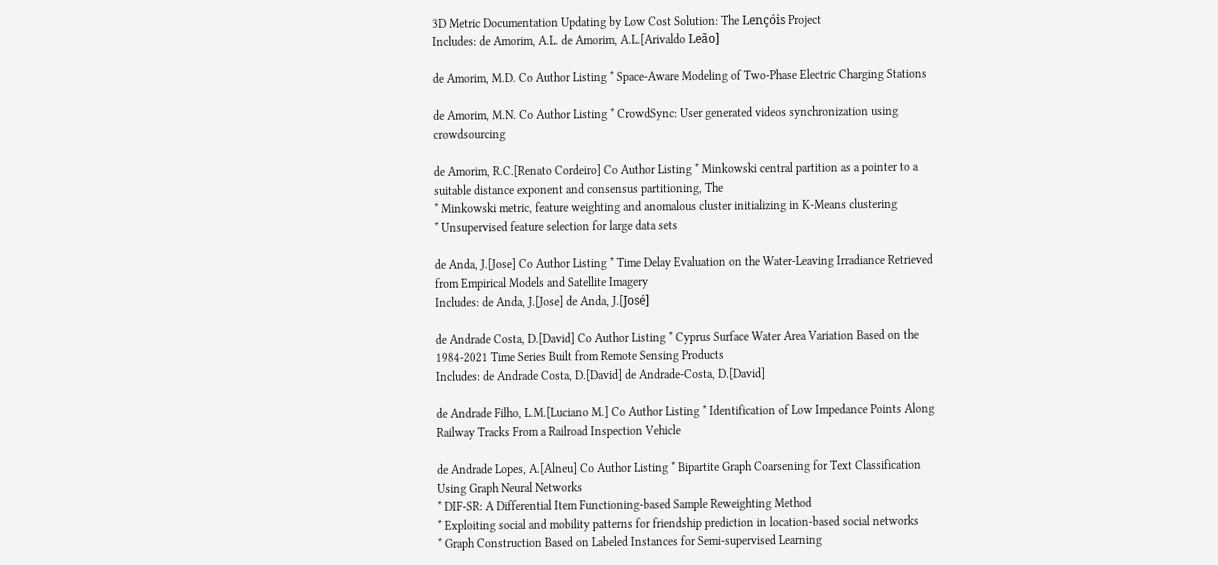3D Metric Documentation Updating by Low Cost Solution: The Lençóis Project
Includes: de Amorim, A.L. de Amorim, A.L.[Arivaldo Leão]

de Amorim, M.D. Co Author Listing * Space-Aware Modeling of Two-Phase Electric Charging Stations

de Amorim, M.N. Co Author Listing * CrowdSync: User generated videos synchronization using crowdsourcing

de Amorim, R.C.[Renato Cordeiro] Co Author Listing * Minkowski central partition as a pointer to a suitable distance exponent and consensus partitioning, The
* Minkowski metric, feature weighting and anomalous cluster initializing in K-Means clustering
* Unsupervised feature selection for large data sets

de Anda, J.[Jose] Co Author Listing * Time Delay Evaluation on the Water-Leaving Irradiance Retrieved from Empirical Models and Satellite Imagery
Includes: de Anda, J.[Jose] de Anda, J.[José]

de Andrade Costa, D.[David] Co Author Listing * Cyprus Surface Water Area Variation Based on the 1984-2021 Time Series Built from Remote Sensing Products
Includes: de Andrade Costa, D.[David] de Andrade-Costa, D.[David]

de Andrade Filho, L.M.[Luciano M.] Co Author Listing * Identification of Low Impedance Points Along Railway Tracks From a Railroad Inspection Vehicle

de Andrade Lopes, A.[Alneu] Co Author Listing * Bipartite Graph Coarsening for Text Classification Using Graph Neural Networks
* DIF-SR: A Differential Item Functioning-based Sample Reweighting Method
* Exploiting social and mobility patterns for friendship prediction in location-based social networks
* Graph Construction Based on Labeled Instances for Semi-supervised Learning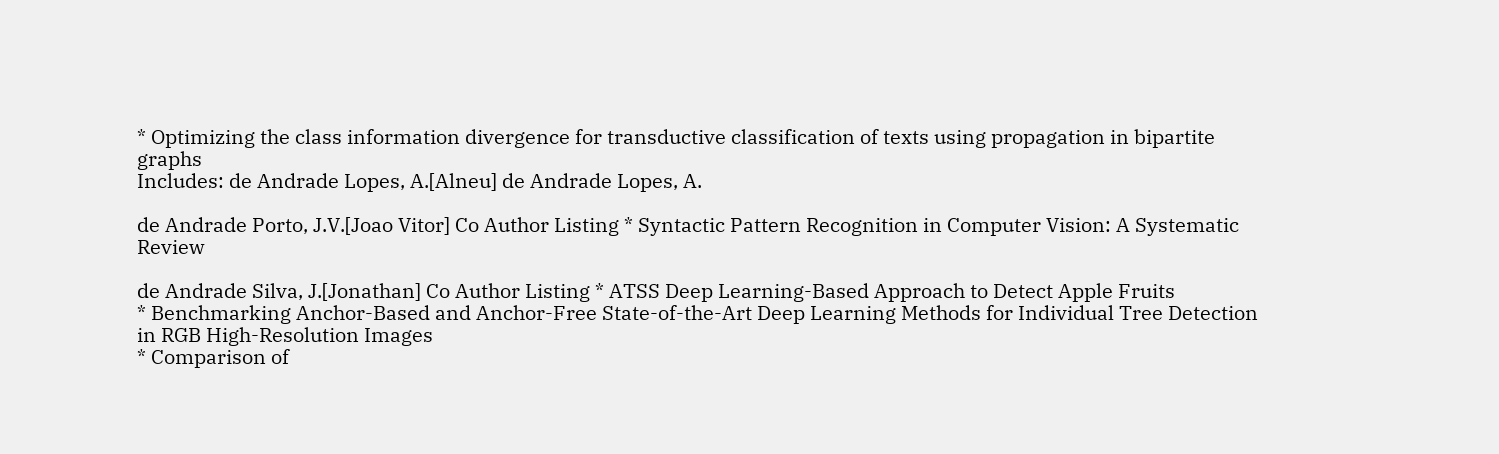* Optimizing the class information divergence for transductive classification of texts using propagation in bipartite graphs
Includes: de Andrade Lopes, A.[Alneu] de Andrade Lopes, A.

de Andrade Porto, J.V.[Joao Vitor] Co Author Listing * Syntactic Pattern Recognition in Computer Vision: A Systematic Review

de Andrade Silva, J.[Jonathan] Co Author Listing * ATSS Deep Learning-Based Approach to Detect Apple Fruits
* Benchmarking Anchor-Based and Anchor-Free State-of-the-Art Deep Learning Methods for Individual Tree Detection in RGB High-Resolution Images
* Comparison of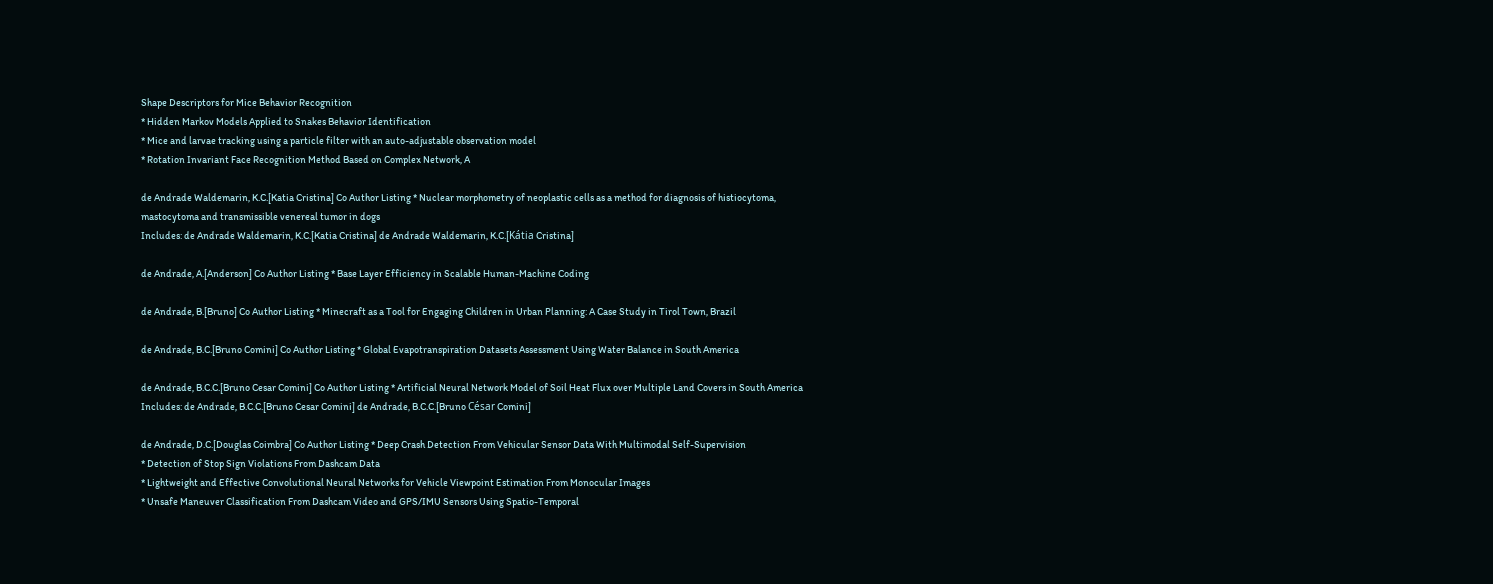Shape Descriptors for Mice Behavior Recognition
* Hidden Markov Models Applied to Snakes Behavior Identification
* Mice and larvae tracking using a particle filter with an auto-adjustable observation model
* Rotation Invariant Face Recognition Method Based on Complex Network, A

de Andrade Waldemarin, K.C.[Katia Cristina] Co Author Listing * Nuclear morphometry of neoplastic cells as a method for diagnosis of histiocytoma, mastocytoma and transmissible venereal tumor in dogs
Includes: de Andrade Waldemarin, K.C.[Katia Cristina] de Andrade Waldemarin, K.C.[Kátia Cristina]

de Andrade, A.[Anderson] Co Author Listing * Base Layer Efficiency in Scalable Human-Machine Coding

de Andrade, B.[Bruno] Co Author Listing * Minecraft as a Tool for Engaging Children in Urban Planning: A Case Study in Tirol Town, Brazil

de Andrade, B.C.[Bruno Comini] Co Author Listing * Global Evapotranspiration Datasets Assessment Using Water Balance in South America

de Andrade, B.C.C.[Bruno Cesar Comini] Co Author Listing * Artificial Neural Network Model of Soil Heat Flux over Multiple Land Covers in South America
Includes: de Andrade, B.C.C.[Bruno Cesar Comini] de Andrade, B.C.C.[Bruno César Comini]

de Andrade, D.C.[Douglas Coimbra] Co Author Listing * Deep Crash Detection From Vehicular Sensor Data With Multimodal Self-Supervision
* Detection of Stop Sign Violations From Dashcam Data
* Lightweight and Effective Convolutional Neural Networks for Vehicle Viewpoint Estimation From Monocular Images
* Unsafe Maneuver Classification From Dashcam Video and GPS/IMU Sensors Using Spatio-Temporal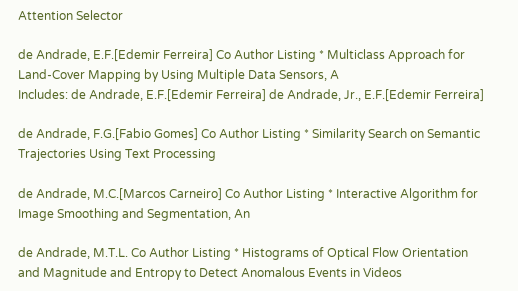Attention Selector

de Andrade, E.F.[Edemir Ferreira] Co Author Listing * Multiclass Approach for Land-Cover Mapping by Using Multiple Data Sensors, A
Includes: de Andrade, E.F.[Edemir Ferreira] de Andrade, Jr., E.F.[Edemir Ferreira]

de Andrade, F.G.[Fabio Gomes] Co Author Listing * Similarity Search on Semantic Trajectories Using Text Processing

de Andrade, M.C.[Marcos Carneiro] Co Author Listing * Interactive Algorithm for Image Smoothing and Segmentation, An

de Andrade, M.T.L. Co Author Listing * Histograms of Optical Flow Orientation and Magnitude and Entropy to Detect Anomalous Events in Videos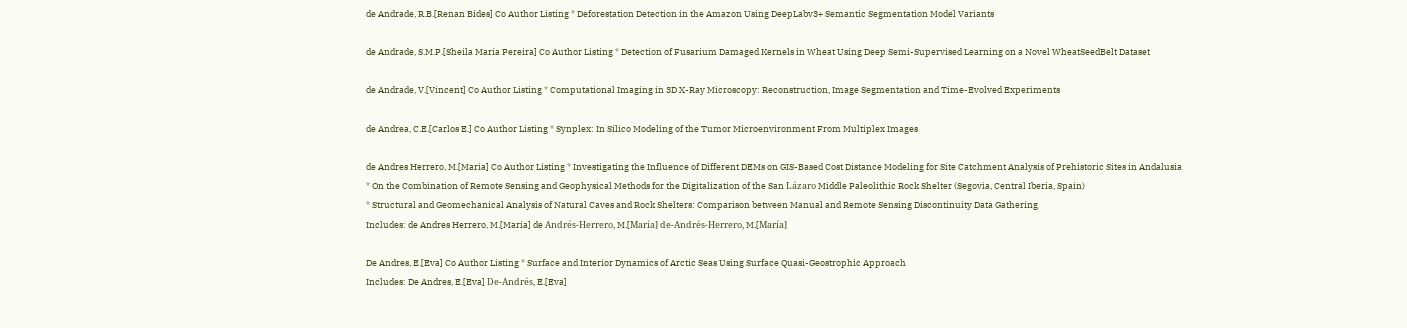de Andrade, R.B.[Renan Bides] Co Author Listing * Deforestation Detection in the Amazon Using DeepLabv3+ Semantic Segmentation Model Variants

de Andrade, S.M.P.[Sheila Maria Pereira] Co Author Listing * Detection of Fusarium Damaged Kernels in Wheat Using Deep Semi-Supervised Learning on a Novel WheatSeedBelt Dataset

de Andrade, V.[Vincent] Co Author Listing * Computational Imaging in 3D X-Ray Microscopy: Reconstruction, Image Segmentation and Time-Evolved Experiments

de Andrea, C.E.[Carlos E.] Co Author Listing * Synplex: In Silico Modeling of the Tumor Microenvironment From Multiplex Images

de Andres Herrero, M.[Maria] Co Author Listing * Investigating the Influence of Different DEMs on GIS-Based Cost Distance Modeling for Site Catchment Analysis of Prehistoric Sites in Andalusia
* On the Combination of Remote Sensing and Geophysical Methods for the Digitalization of the San Lázaro Middle Paleolithic Rock Shelter (Segovia, Central Iberia, Spain)
* Structural and Geomechanical Analysis of Natural Caves and Rock Shelters: Comparison between Manual and Remote Sensing Discontinuity Data Gathering
Includes: de Andres Herrero, M.[Maria] de Andrés-Herrero, M.[María] de-Andrés-Herrero, M.[María]

De Andres, E.[Eva] Co Author Listing * Surface and Interior Dynamics of Arctic Seas Using Surface Quasi-Geostrophic Approach
Includes: De Andres, E.[Eva] De-Andrés, E.[Eva]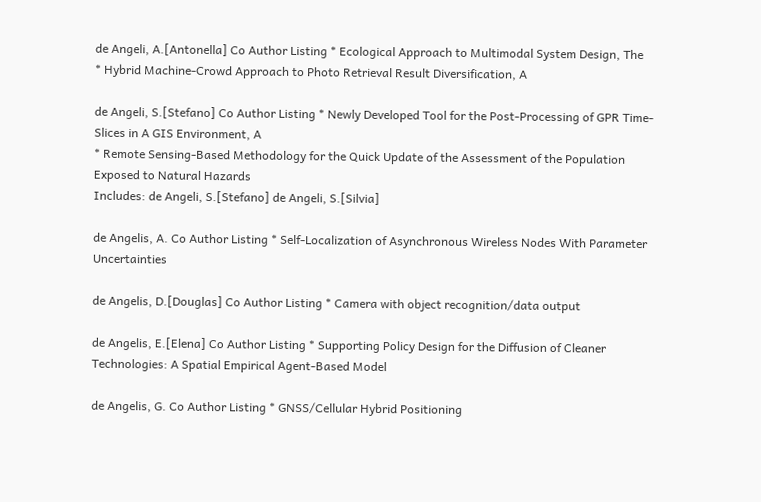de Angeli, A.[Antonella] Co Author Listing * Ecological Approach to Multimodal System Design, The
* Hybrid Machine-Crowd Approach to Photo Retrieval Result Diversification, A

de Angeli, S.[Stefano] Co Author Listing * Newly Developed Tool for the Post-Processing of GPR Time-Slices in A GIS Environment, A
* Remote Sensing-Based Methodology for the Quick Update of the Assessment of the Population Exposed to Natural Hazards
Includes: de Angeli, S.[Stefano] de Angeli, S.[Silvia]

de Angelis, A. Co Author Listing * Self-Localization of Asynchronous Wireless Nodes With Parameter Uncertainties

de Angelis, D.[Douglas] Co Author Listing * Camera with object recognition/data output

de Angelis, E.[Elena] Co Author Listing * Supporting Policy Design for the Diffusion of Cleaner Technologies: A Spatial Empirical Agent-Based Model

de Angelis, G. Co Author Listing * GNSS/Cellular Hybrid Positioning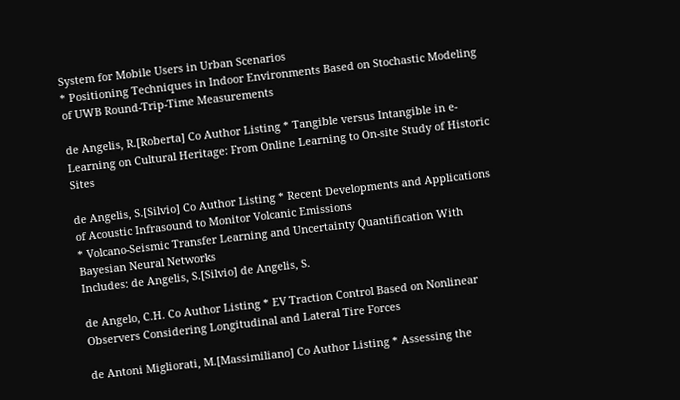System for Mobile Users in Urban Scenarios
* Positioning Techniques in Indoor Environments Based on Stochastic Modeling of UWB Round-Trip-Time Measurements

de Angelis, R.[Roberta] Co Author Listing * Tangible versus Intangible in e-Learning on Cultural Heritage: From Online Learning to On-site Study of Historic Sites

de Angelis, S.[Silvio] Co Author Listing * Recent Developments and Applications of Acoustic Infrasound to Monitor Volcanic Emissions
* Volcano-Seismic Transfer Learning and Uncertainty Quantification With Bayesian Neural Networks
Includes: de Angelis, S.[Silvio] de Angelis, S.

de Angelo, C.H. Co Author Listing * EV Traction Control Based on Nonlinear Observers Considering Longitudinal and Lateral Tire Forces

de Antoni Migliorati, M.[Massimiliano] Co Author Listing * Assessing the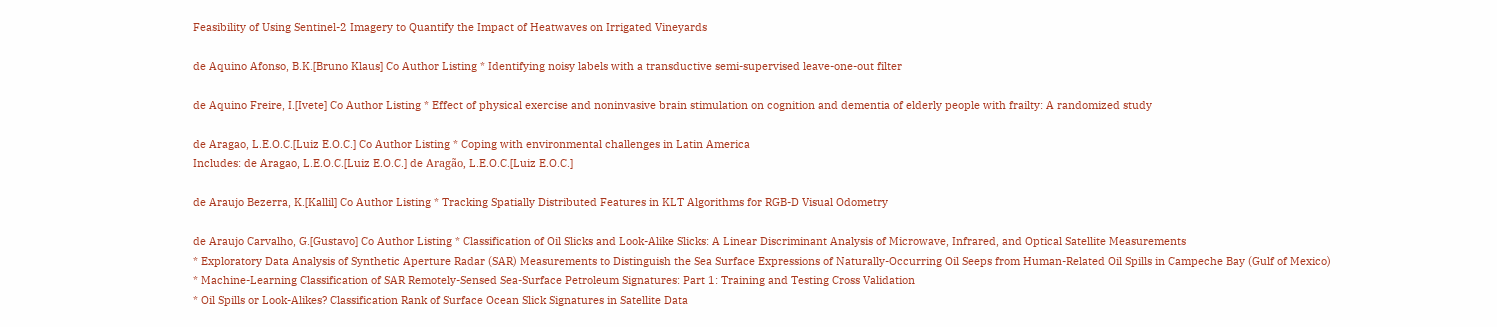Feasibility of Using Sentinel-2 Imagery to Quantify the Impact of Heatwaves on Irrigated Vineyards

de Aquino Afonso, B.K.[Bruno Klaus] Co Author Listing * Identifying noisy labels with a transductive semi-supervised leave-one-out filter

de Aquino Freire, I.[Ivete] Co Author Listing * Effect of physical exercise and noninvasive brain stimulation on cognition and dementia of elderly people with frailty: A randomized study

de Aragao, L.E.O.C.[Luiz E.O.C.] Co Author Listing * Coping with environmental challenges in Latin America
Includes: de Aragao, L.E.O.C.[Luiz E.O.C.] de Aragão, L.E.O.C.[Luiz E.O.C.]

de Araujo Bezerra, K.[Kallil] Co Author Listing * Tracking Spatially Distributed Features in KLT Algorithms for RGB-D Visual Odometry

de Araujo Carvalho, G.[Gustavo] Co Author Listing * Classification of Oil Slicks and Look-Alike Slicks: A Linear Discriminant Analysis of Microwave, Infrared, and Optical Satellite Measurements
* Exploratory Data Analysis of Synthetic Aperture Radar (SAR) Measurements to Distinguish the Sea Surface Expressions of Naturally-Occurring Oil Seeps from Human-Related Oil Spills in Campeche Bay (Gulf of Mexico)
* Machine-Learning Classification of SAR Remotely-Sensed Sea-Surface Petroleum Signatures: Part 1: Training and Testing Cross Validation
* Oil Spills or Look-Alikes? Classification Rank of Surface Ocean Slick Signatures in Satellite Data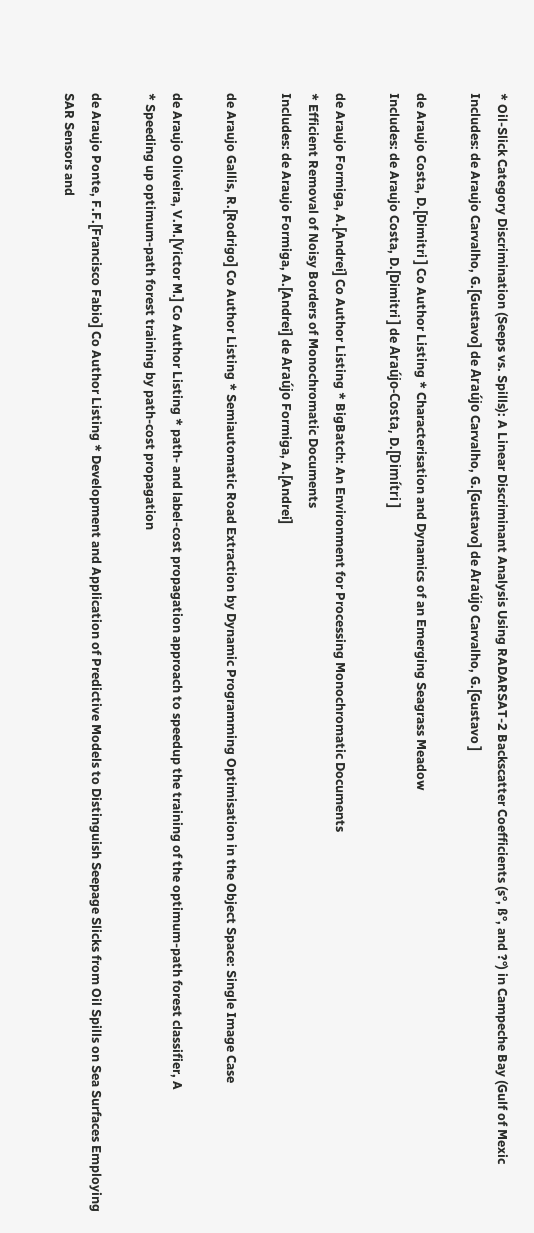* Oil-Slick Category Discrimination (Seeps vs. Spills): A Linear Discriminant Analysis Using RADARSAT-2 Backscatter Coefficients (s°, ß°, and ?°) in Campeche Bay (Gulf of Mexic
Includes: de Araujo Carvalho, G.[Gustavo] de Araújo Carvalho, G.[Gustavo] de Araújo Carvalho, G.[Gustavo ]

de Araujo Costa, D.[Dimitri ] Co Author Listing * Characterisation and Dynamics of an Emerging Seagrass Meadow
Includes: de Araujo Costa, D.[Dimitri ] de Araújo-Costa, D.[Dimítri ]

de Araujo Formiga, A.[Andrei] Co Author Listing * BigBatch: An Environment for Processing Monochromatic Documents
* Efficient Removal of Noisy Borders of Monochromatic Documents
Includes: de Araujo Formiga, A.[Andrei] de Araújo Formiga, A.[Andrei]

de Araujo Gallis, R.[Rodrigo] Co Author Listing * Semiautomatic Road Extraction by Dynamic Programming Optimisation in the Object Space: Single Image Case

de Araujo Oliveira, V.M.[Victor M.] Co Author Listing * path- and label-cost propagation approach to speedup the training of the optimum-path forest classifier, A
* Speeding up optimum-path forest training by path-cost propagation

de Araujo Ponte, F.F.[Francisco Fabio] Co Author Listing * Development and Application of Predictive Models to Distinguish Seepage Slicks from Oil Spills on Sea Surfaces Employing SAR Sensors and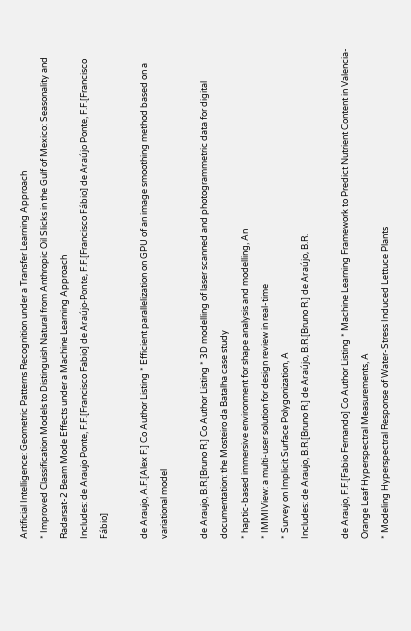Artificial Intelligence: Geometric Patterns Recognition under a Transfer Learning Approach
* Improved Classification Models to Distinguish Natural from Anthropic Oil Slicks in the Gulf of Mexico: Seasonality and Radarsat-2 Beam Mode Effects under a Machine Learning Approach
Includes: de Araujo Ponte, F.F.[Francisco Fabio] de Araújo-Ponte, F.F.[Francisco Fábio] de Araújo Ponte, F.F.[Francisco Fábio]

de Araujo, A.F.[Alex F.] Co Author Listing * Efficient parallelization on GPU of an image smoothing method based on a variational model

de Araujo, B.R.[Bruno R.] Co Author Listing * 3D modelling of laser scanned and photogrammetric data for digital documentation: the Mosteiro da Batalha case study
* haptic-based immersive environment for shape analysis and modelling, An
* IMMIView: a multi-user solution for design review in real-time
* Survey on Implicit Surface Polygonization, A
Includes: de Araujo, B.R.[Bruno R.] de Araújo, B.R.[Bruno R.] de Araújo, B.R.

de Araujo, F.F.[Fabio Fernando] Co Author Listing * Machine Learning Framework to Predict Nutrient Content in Valencia-Orange Leaf Hyperspectral Measurements, A
* Modeling Hyperspectral Response of Water-Stress Induced Lettuce Plants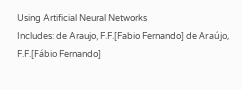Using Artificial Neural Networks
Includes: de Araujo, F.F.[Fabio Fernando] de Araújo, F.F.[Fábio Fernando]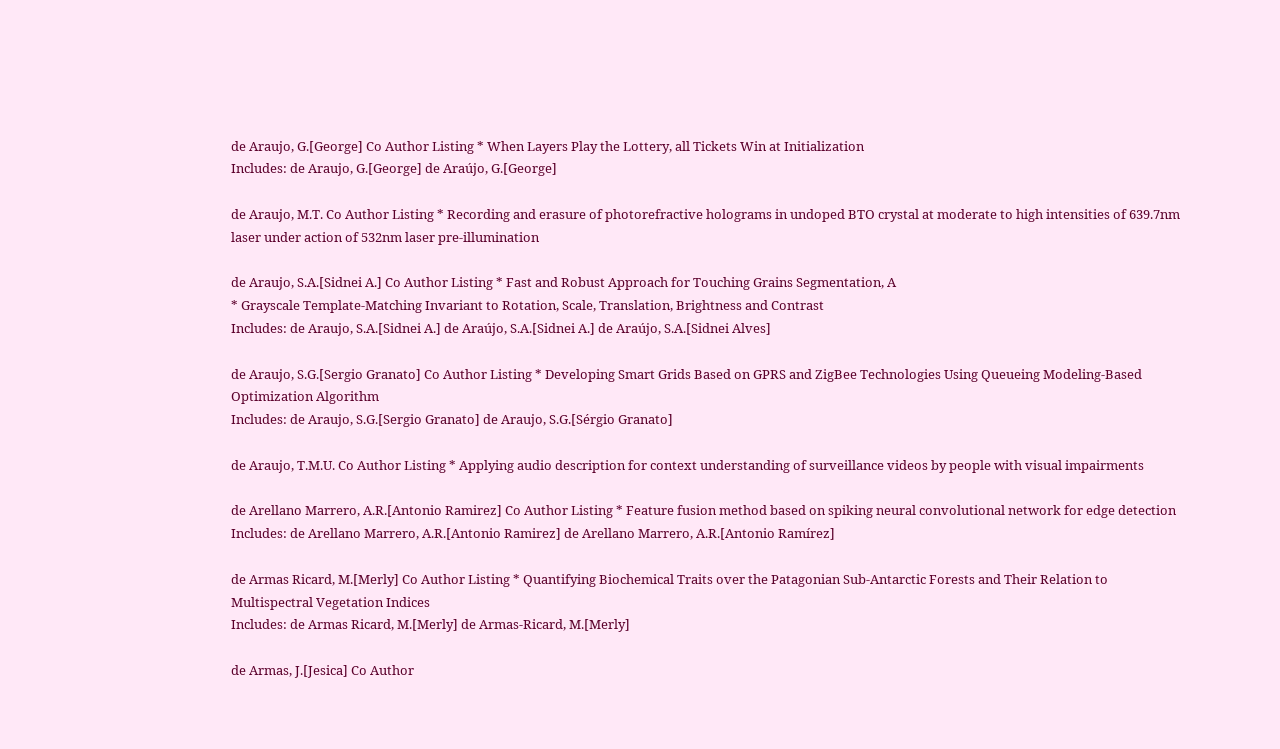de Araujo, G.[George] Co Author Listing * When Layers Play the Lottery, all Tickets Win at Initialization
Includes: de Araujo, G.[George] de Araújo, G.[George]

de Araujo, M.T. Co Author Listing * Recording and erasure of photorefractive holograms in undoped BTO crystal at moderate to high intensities of 639.7nm laser under action of 532nm laser pre-illumination

de Araujo, S.A.[Sidnei A.] Co Author Listing * Fast and Robust Approach for Touching Grains Segmentation, A
* Grayscale Template-Matching Invariant to Rotation, Scale, Translation, Brightness and Contrast
Includes: de Araujo, S.A.[Sidnei A.] de Araújo, S.A.[Sidnei A.] de Araújo, S.A.[Sidnei Alves]

de Araujo, S.G.[Sergio Granato] Co Author Listing * Developing Smart Grids Based on GPRS and ZigBee Technologies Using Queueing Modeling-Based Optimization Algorithm
Includes: de Araujo, S.G.[Sergio Granato] de Araujo, S.G.[Sérgio Granato]

de Araujo, T.M.U. Co Author Listing * Applying audio description for context understanding of surveillance videos by people with visual impairments

de Arellano Marrero, A.R.[Antonio Ramirez] Co Author Listing * Feature fusion method based on spiking neural convolutional network for edge detection
Includes: de Arellano Marrero, A.R.[Antonio Ramirez] de Arellano Marrero, A.R.[Antonio Ramírez]

de Armas Ricard, M.[Merly] Co Author Listing * Quantifying Biochemical Traits over the Patagonian Sub-Antarctic Forests and Their Relation to Multispectral Vegetation Indices
Includes: de Armas Ricard, M.[Merly] de Armas-Ricard, M.[Merly]

de Armas, J.[Jesica] Co Author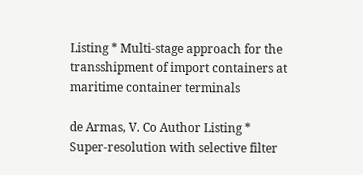Listing * Multi-stage approach for the transshipment of import containers at maritime container terminals

de Armas, V. Co Author Listing * Super-resolution with selective filter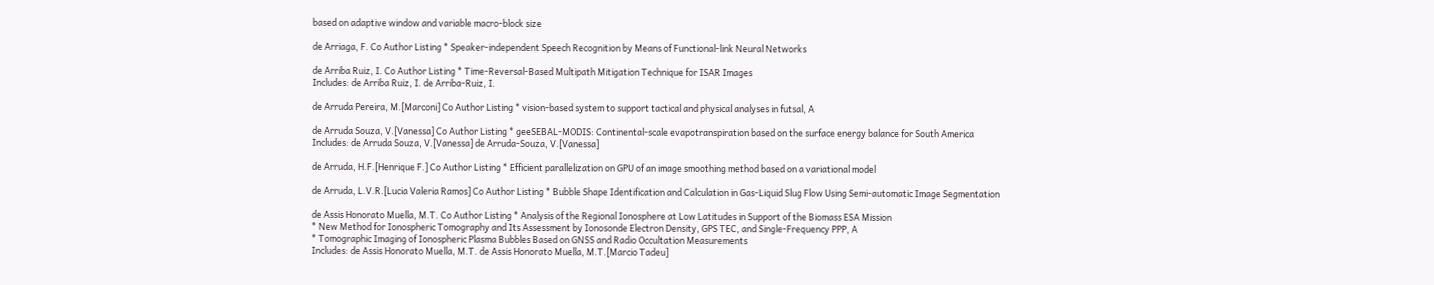based on adaptive window and variable macro-block size

de Arriaga, F. Co Author Listing * Speaker-independent Speech Recognition by Means of Functional-link Neural Networks

de Arriba Ruiz, I. Co Author Listing * Time-Reversal-Based Multipath Mitigation Technique for ISAR Images
Includes: de Arriba Ruiz, I. de Arriba-Ruiz, I.

de Arruda Pereira, M.[Marconi] Co Author Listing * vision-based system to support tactical and physical analyses in futsal, A

de Arruda Souza, V.[Vanessa] Co Author Listing * geeSEBAL-MODIS: Continental-scale evapotranspiration based on the surface energy balance for South America
Includes: de Arruda Souza, V.[Vanessa] de Arruda-Souza, V.[Vanessa]

de Arruda, H.F.[Henrique F.] Co Author Listing * Efficient parallelization on GPU of an image smoothing method based on a variational model

de Arruda, L.V.R.[Lucia Valeria Ramos] Co Author Listing * Bubble Shape Identification and Calculation in Gas-Liquid Slug Flow Using Semi-automatic Image Segmentation

de Assis Honorato Muella, M.T. Co Author Listing * Analysis of the Regional Ionosphere at Low Latitudes in Support of the Biomass ESA Mission
* New Method for Ionospheric Tomography and Its Assessment by Ionosonde Electron Density, GPS TEC, and Single-Frequency PPP, A
* Tomographic Imaging of Ionospheric Plasma Bubbles Based on GNSS and Radio Occultation Measurements
Includes: de Assis Honorato Muella, M.T. de Assis Honorato Muella, M.T.[Marcio Tadeu]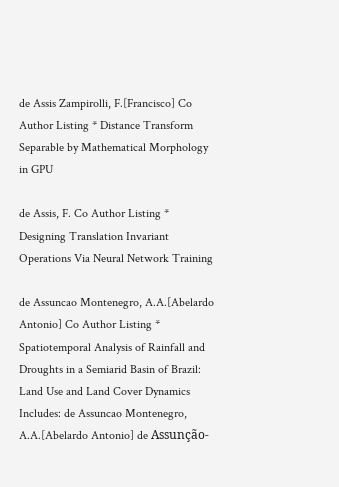de Assis Zampirolli, F.[Francisco] Co Author Listing * Distance Transform Separable by Mathematical Morphology in GPU

de Assis, F. Co Author Listing * Designing Translation Invariant Operations Via Neural Network Training

de Assuncao Montenegro, A.A.[Abelardo Antonio] Co Author Listing * Spatiotemporal Analysis of Rainfall and Droughts in a Semiarid Basin of Brazil: Land Use and Land Cover Dynamics
Includes: de Assuncao Montenegro, A.A.[Abelardo Antonio] de Assunção-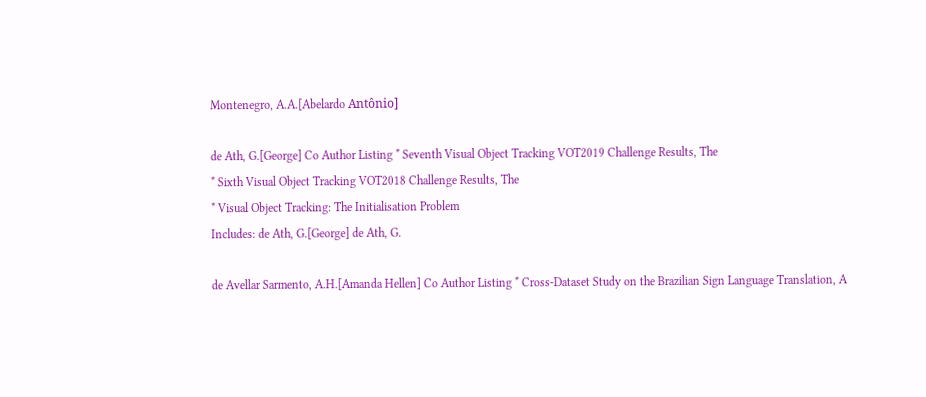Montenegro, A.A.[Abelardo Antônio]

de Ath, G.[George] Co Author Listing * Seventh Visual Object Tracking VOT2019 Challenge Results, The
* Sixth Visual Object Tracking VOT2018 Challenge Results, The
* Visual Object Tracking: The Initialisation Problem
Includes: de Ath, G.[George] de Ath, G.

de Avellar Sarmento, A.H.[Amanda Hellen] Co Author Listing * Cross-Dataset Study on the Brazilian Sign Language Translation, A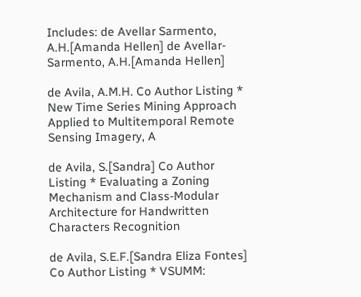Includes: de Avellar Sarmento, A.H.[Amanda Hellen] de Avellar-Sarmento, A.H.[Amanda Hellen]

de Avila, A.M.H. Co Author Listing * New Time Series Mining Approach Applied to Multitemporal Remote Sensing Imagery, A

de Avila, S.[Sandra] Co Author Listing * Evaluating a Zoning Mechanism and Class-Modular Architecture for Handwritten Characters Recognition

de Avila, S.E.F.[Sandra Eliza Fontes] Co Author Listing * VSUMM: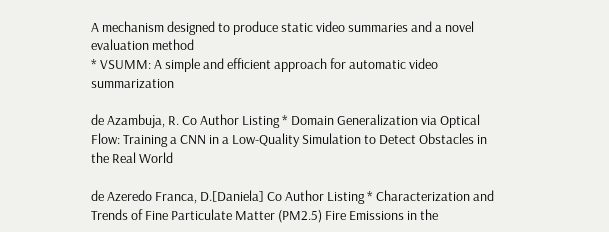A mechanism designed to produce static video summaries and a novel evaluation method
* VSUMM: A simple and efficient approach for automatic video summarization

de Azambuja, R. Co Author Listing * Domain Generalization via Optical Flow: Training a CNN in a Low-Quality Simulation to Detect Obstacles in the Real World

de Azeredo Franca, D.[Daniela] Co Author Listing * Characterization and Trends of Fine Particulate Matter (PM2.5) Fire Emissions in the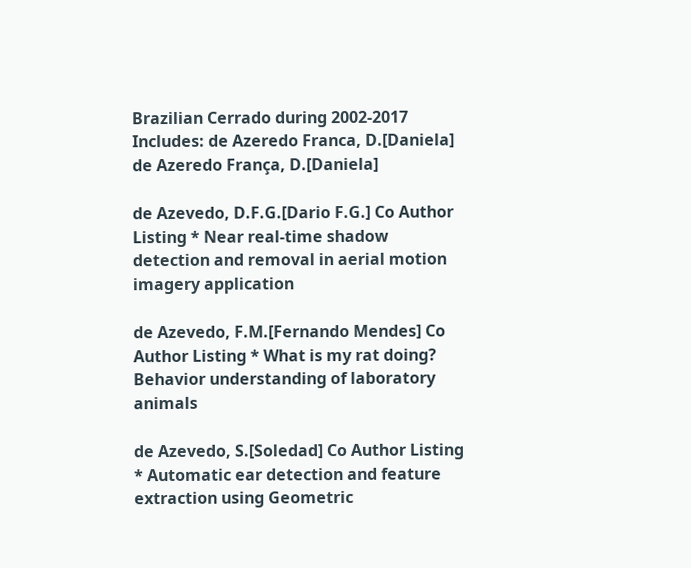Brazilian Cerrado during 2002-2017
Includes: de Azeredo Franca, D.[Daniela] de Azeredo França, D.[Daniela]

de Azevedo, D.F.G.[Dario F.G.] Co Author Listing * Near real-time shadow detection and removal in aerial motion imagery application

de Azevedo, F.M.[Fernando Mendes] Co Author Listing * What is my rat doing? Behavior understanding of laboratory animals

de Azevedo, S.[Soledad] Co Author Listing * Automatic ear detection and feature extraction using Geometric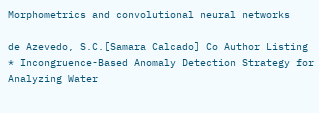Morphometrics and convolutional neural networks

de Azevedo, S.C.[Samara Calcado] Co Author Listing * Incongruence-Based Anomaly Detection Strategy for Analyzing Water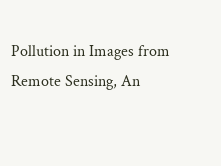Pollution in Images from Remote Sensing, An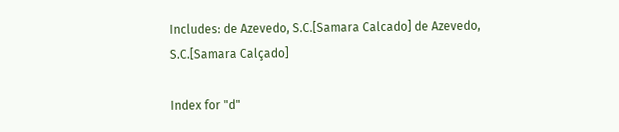Includes: de Azevedo, S.C.[Samara Calcado] de Azevedo, S.C.[Samara Calçado]

Index for "d"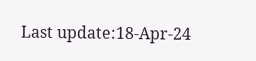Last update:18-Apr-24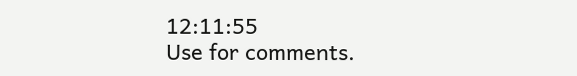12:11:55
Use for comments.